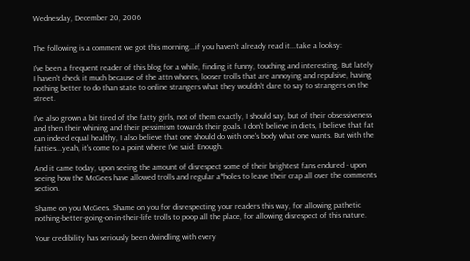Wednesday, December 20, 2006


The following is a comment we got this morning...if you haven't already read it...take a looksy:

I've been a frequent reader of this blog for a while, finding it funny, touching and interesting. But lately I haven't check it much because of the attn whores, looser trolls that are annoying and repulsive, having nothing better to do than state to online strangers what they wouldn't dare to say to strangers on the street.

I've also grown a bit tired of the fatty girls, not of them exactly, I should say, but of their obsessiveness and then their whining and their pessimism towards their goals. I don't believe in diets, I believe that fat can indeed equal healthy, I also believe that one should do with one's body what one wants. But with the fatties...yeah, it's come to a point where I've said: Enough.

And it came today, upon seeing the amount of disrespect some of their brightest fans endured - upon seeing how the McGees have allowed trolls and regular a*holes to leave their crap all over the comments section.

Shame on you McGees. Shame on you for disrespecting your readers this way, for allowing pathetic nothing-better-going-on-in-their-life trolls to poop all the place, for allowing disrespect of this nature.

Your credibility has seriously been dwindling with every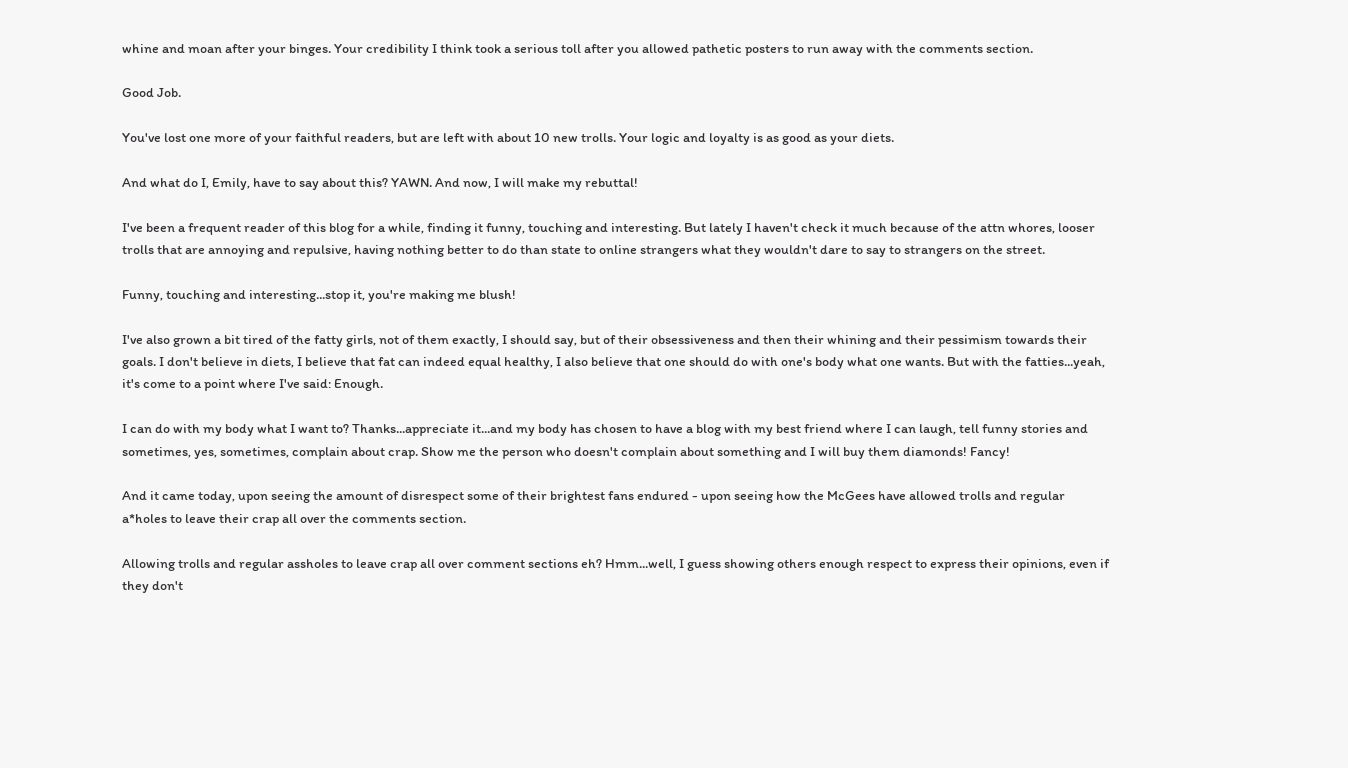whine and moan after your binges. Your credibility I think took a serious toll after you allowed pathetic posters to run away with the comments section.

Good Job.

You've lost one more of your faithful readers, but are left with about 10 new trolls. Your logic and loyalty is as good as your diets.

And what do I, Emily, have to say about this? YAWN. And now, I will make my rebuttal!

I've been a frequent reader of this blog for a while, finding it funny, touching and interesting. But lately I haven't check it much because of the attn whores, looser trolls that are annoying and repulsive, having nothing better to do than state to online strangers what they wouldn't dare to say to strangers on the street.

Funny, touching and interesting...stop it, you're making me blush!

I've also grown a bit tired of the fatty girls, not of them exactly, I should say, but of their obsessiveness and then their whining and their pessimism towards their goals. I don't believe in diets, I believe that fat can indeed equal healthy, I also believe that one should do with one's body what one wants. But with the fatties...yeah, it's come to a point where I've said: Enough.

I can do with my body what I want to? Thanks...appreciate it...and my body has chosen to have a blog with my best friend where I can laugh, tell funny stories and sometimes, yes, sometimes, complain about crap. Show me the person who doesn't complain about something and I will buy them diamonds! Fancy!

And it came today, upon seeing the amount of disrespect some of their brightest fans endured - upon seeing how the McGees have allowed trolls and regular a*holes to leave their crap all over the comments section.

Allowing trolls and regular assholes to leave crap all over comment sections eh? Hmm...well, I guess showing others enough respect to express their opinions, even if they don't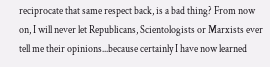reciprocate that same respect back, is a bad thing? From now on, I will never let Republicans, Scientologists or Marxists ever tell me their opinions...because certainly I have now learned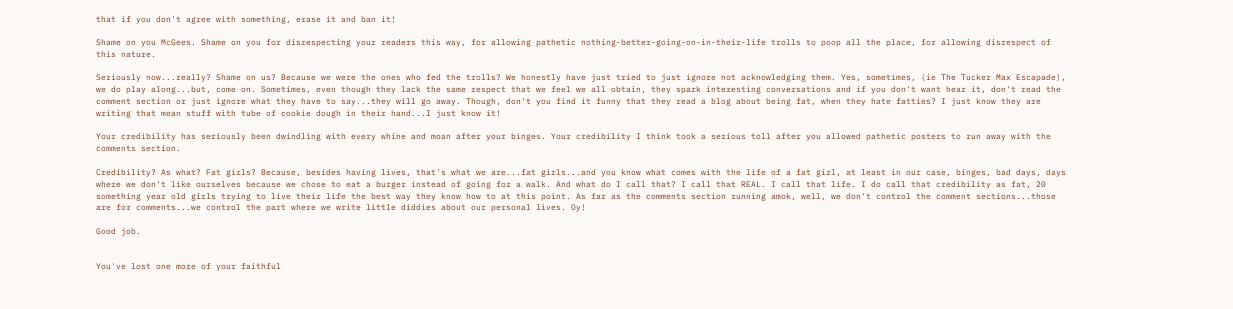that if you don't agree with something, erase it and ban it!

Shame on you McGees. Shame on you for disrespecting your readers this way, for allowing pathetic nothing-better-going-on-in-their-life trolls to poop all the place, for allowing disrespect of this nature.

Seriously now...really? Shame on us? Because we were the ones who fed the trolls? We honestly have just tried to just ignore not acknowledging them. Yes, sometimes, (ie The Tucker Max Escapade), we do play along...but, come on. Sometimes, even though they lack the same respect that we feel we all obtain, they spark interesting conversations and if you don't want hear it, don't read the comment section or just ignore what they have to say...they will go away. Though, don't you find it funny that they read a blog about being fat, when they hate fatties? I just know they are writing that mean stuff with tube of cookie dough in their hand...I just know it!

Your credibility has seriously been dwindling with every whine and moan after your binges. Your credibility I think took a serious toll after you allowed pathetic posters to run away with the comments section.

Credibility? As what? Fat girls? Because, besides having lives, that's what we are...fat girls...and you know what comes with the life of a fat girl, at least in our case, binges, bad days, days where we don't like ourselves because we chose to eat a burger instead of going for a walk. And what do I call that? I call that REAL. I call that life. I do call that credibility as fat, 20 something year old girls trying to live their life the best way they know how to at this point. As far as the comments section running amok, well, we don't control the comment sections...those are for comments...we control the part where we write little diddies about our personal lives. Oy!

Good job.


You've lost one more of your faithful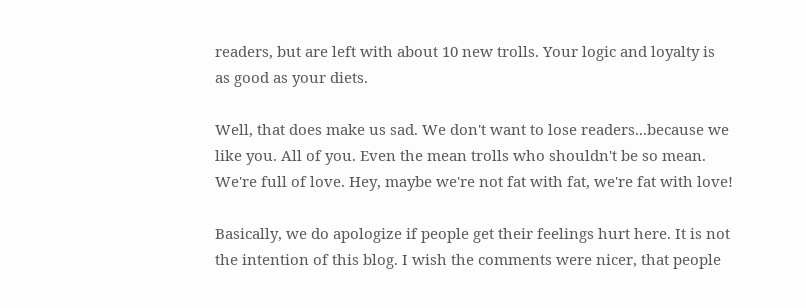readers, but are left with about 10 new trolls. Your logic and loyalty is as good as your diets.

Well, that does make us sad. We don't want to lose readers...because we like you. All of you. Even the mean trolls who shouldn't be so mean. We're full of love. Hey, maybe we're not fat with fat, we're fat with love!

Basically, we do apologize if people get their feelings hurt here. It is not the intention of this blog. I wish the comments were nicer, that people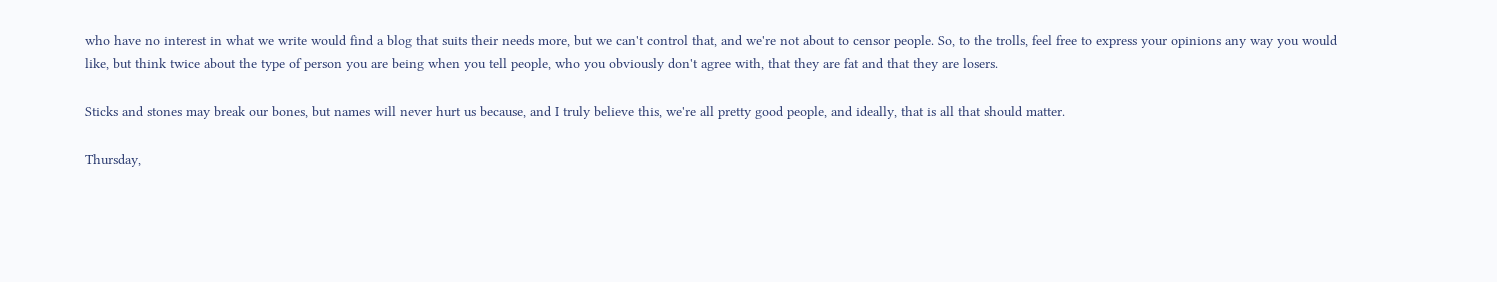who have no interest in what we write would find a blog that suits their needs more, but we can't control that, and we're not about to censor people. So, to the trolls, feel free to express your opinions any way you would like, but think twice about the type of person you are being when you tell people, who you obviously don't agree with, that they are fat and that they are losers.

Sticks and stones may break our bones, but names will never hurt us because, and I truly believe this, we're all pretty good people, and ideally, that is all that should matter.

Thursday,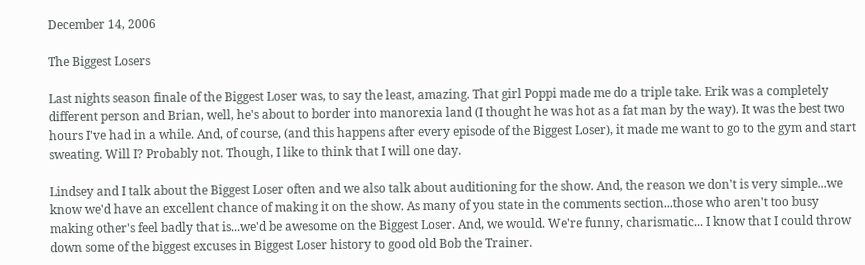December 14, 2006

The Biggest Losers

Last nights season finale of the Biggest Loser was, to say the least, amazing. That girl Poppi made me do a triple take. Erik was a completely different person and Brian, well, he's about to border into manorexia land (I thought he was hot as a fat man by the way). It was the best two hours I've had in a while. And, of course, (and this happens after every episode of the Biggest Loser), it made me want to go to the gym and start sweating. Will I? Probably not. Though, I like to think that I will one day.

Lindsey and I talk about the Biggest Loser often and we also talk about auditioning for the show. And, the reason we don't is very simple...we know we'd have an excellent chance of making it on the show. As many of you state in the comments section...those who aren't too busy making other's feel badly that is...we'd be awesome on the Biggest Loser. And, we would. We're funny, charismatic... I know that I could throw down some of the biggest excuses in Biggest Loser history to good old Bob the Trainer.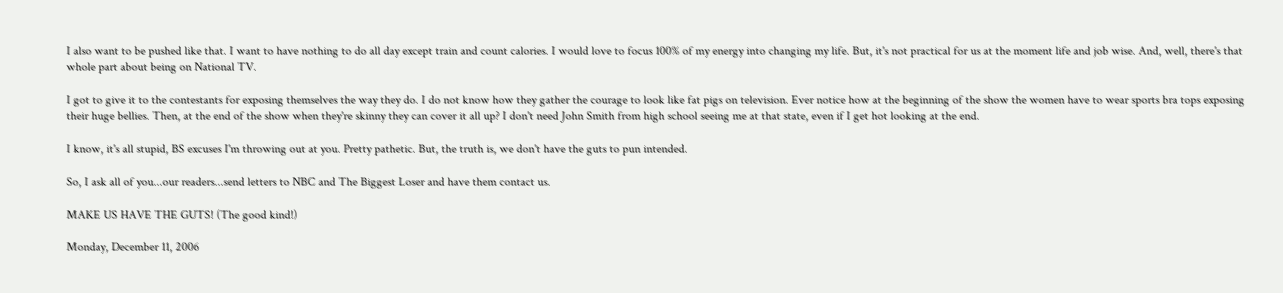I also want to be pushed like that. I want to have nothing to do all day except train and count calories. I would love to focus 100% of my energy into changing my life. But, it's not practical for us at the moment life and job wise. And, well, there's that whole part about being on National TV.

I got to give it to the contestants for exposing themselves the way they do. I do not know how they gather the courage to look like fat pigs on television. Ever notice how at the beginning of the show the women have to wear sports bra tops exposing their huge bellies. Then, at the end of the show when they're skinny they can cover it all up? I don't need John Smith from high school seeing me at that state, even if I get hot looking at the end.

I know, it's all stupid, BS excuses I'm throwing out at you. Pretty pathetic. But, the truth is, we don't have the guts to pun intended.

So, I ask all of you...our readers...send letters to NBC and The Biggest Loser and have them contact us.

MAKE US HAVE THE GUTS! (The good kind!)

Monday, December 11, 2006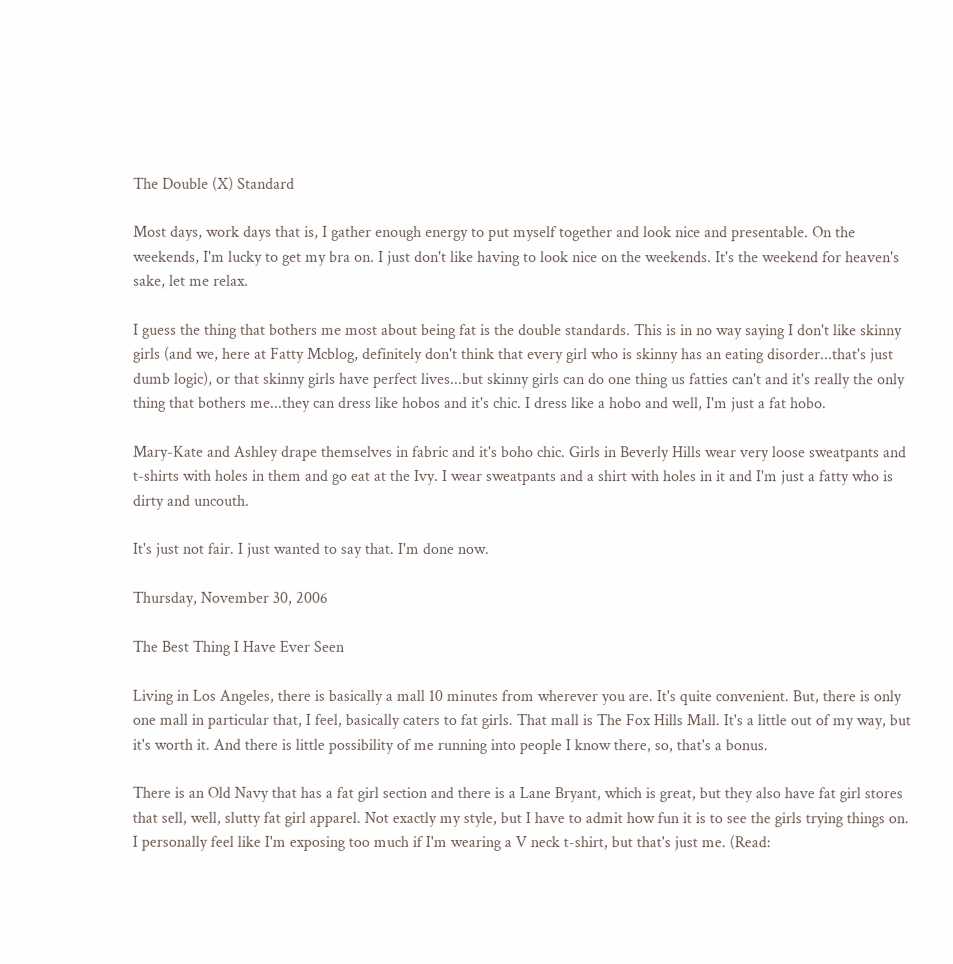The Double (X) Standard

Most days, work days that is, I gather enough energy to put myself together and look nice and presentable. On the weekends, I'm lucky to get my bra on. I just don't like having to look nice on the weekends. It's the weekend for heaven's sake, let me relax.

I guess the thing that bothers me most about being fat is the double standards. This is in no way saying I don't like skinny girls (and we, here at Fatty Mcblog, definitely don't think that every girl who is skinny has an eating disorder...that's just dumb logic), or that skinny girls have perfect lives...but skinny girls can do one thing us fatties can't and it's really the only thing that bothers me...they can dress like hobos and it's chic. I dress like a hobo and well, I'm just a fat hobo.

Mary-Kate and Ashley drape themselves in fabric and it's boho chic. Girls in Beverly Hills wear very loose sweatpants and t-shirts with holes in them and go eat at the Ivy. I wear sweatpants and a shirt with holes in it and I'm just a fatty who is dirty and uncouth.

It's just not fair. I just wanted to say that. I'm done now.

Thursday, November 30, 2006

The Best Thing I Have Ever Seen

Living in Los Angeles, there is basically a mall 10 minutes from wherever you are. It's quite convenient. But, there is only one mall in particular that, I feel, basically caters to fat girls. That mall is The Fox Hills Mall. It's a little out of my way, but it's worth it. And there is little possibility of me running into people I know there, so, that's a bonus.

There is an Old Navy that has a fat girl section and there is a Lane Bryant, which is great, but they also have fat girl stores that sell, well, slutty fat girl apparel. Not exactly my style, but I have to admit how fun it is to see the girls trying things on. I personally feel like I'm exposing too much if I'm wearing a V neck t-shirt, but that's just me. (Read: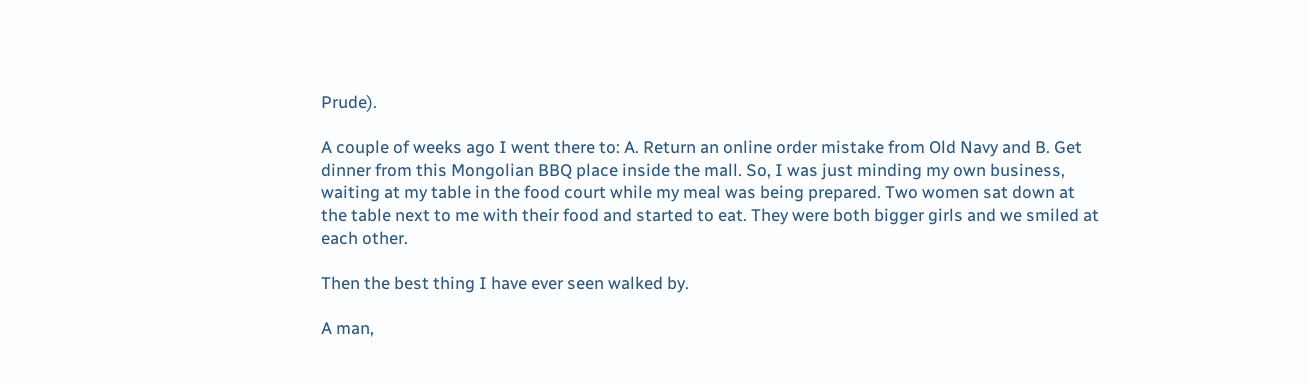Prude).

A couple of weeks ago I went there to: A. Return an online order mistake from Old Navy and B. Get dinner from this Mongolian BBQ place inside the mall. So, I was just minding my own business, waiting at my table in the food court while my meal was being prepared. Two women sat down at the table next to me with their food and started to eat. They were both bigger girls and we smiled at each other.

Then the best thing I have ever seen walked by.

A man,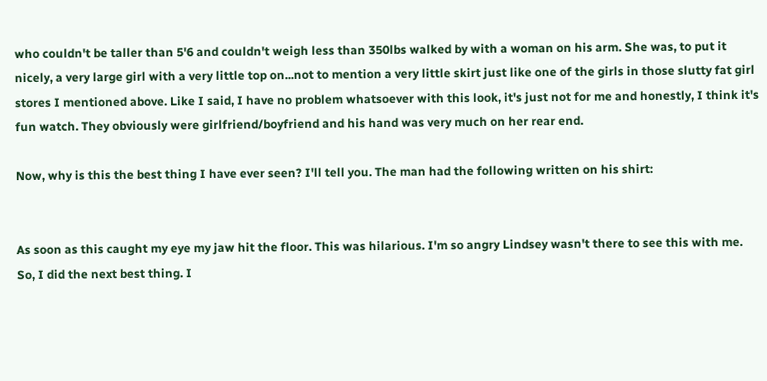who couldn't be taller than 5'6 and couldn't weigh less than 350lbs walked by with a woman on his arm. She was, to put it nicely, a very large girl with a very little top on...not to mention a very little skirt just like one of the girls in those slutty fat girl stores I mentioned above. Like I said, I have no problem whatsoever with this look, it's just not for me and honestly, I think it's fun watch. They obviously were girlfriend/boyfriend and his hand was very much on her rear end.

Now, why is this the best thing I have ever seen? I'll tell you. The man had the following written on his shirt:


As soon as this caught my eye my jaw hit the floor. This was hilarious. I'm so angry Lindsey wasn't there to see this with me. So, I did the next best thing. I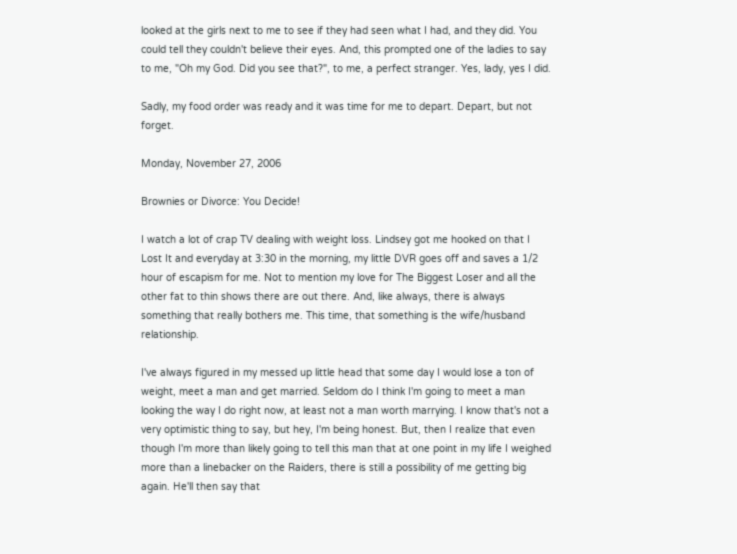looked at the girls next to me to see if they had seen what I had, and they did. You could tell they couldn't believe their eyes. And, this prompted one of the ladies to say to me, "Oh my God. Did you see that?", to me, a perfect stranger. Yes, lady, yes I did.

Sadly, my food order was ready and it was time for me to depart. Depart, but not forget.

Monday, November 27, 2006

Brownies or Divorce: You Decide!

I watch a lot of crap TV dealing with weight loss. Lindsey got me hooked on that I Lost It and everyday at 3:30 in the morning, my little DVR goes off and saves a 1/2 hour of escapism for me. Not to mention my love for The Biggest Loser and all the other fat to thin shows there are out there. And, like always, there is always something that really bothers me. This time, that something is the wife/husband relationship.

I've always figured in my messed up little head that some day I would lose a ton of weight, meet a man and get married. Seldom do I think I'm going to meet a man looking the way I do right now, at least not a man worth marrying. I know that's not a very optimistic thing to say, but hey, I'm being honest. But, then I realize that even though I'm more than likely going to tell this man that at one point in my life I weighed more than a linebacker on the Raiders, there is still a possibility of me getting big again. He'll then say that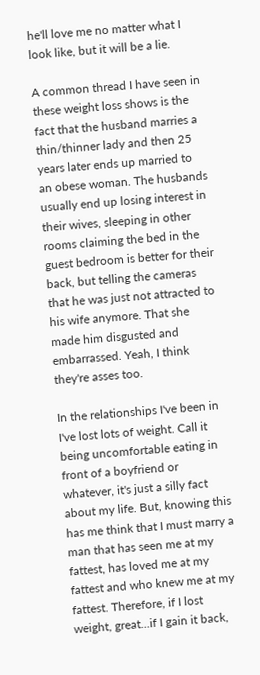he'll love me no matter what I look like, but it will be a lie.

A common thread I have seen in these weight loss shows is the fact that the husband marries a thin/thinner lady and then 25 years later ends up married to an obese woman. The husbands usually end up losing interest in their wives, sleeping in other rooms claiming the bed in the guest bedroom is better for their back, but telling the cameras that he was just not attracted to his wife anymore. That she made him disgusted and embarrassed. Yeah, I think they're asses too.

In the relationships I've been in I've lost lots of weight. Call it being uncomfortable eating in front of a boyfriend or whatever, it's just a silly fact about my life. But, knowing this has me think that I must marry a man that has seen me at my fattest, has loved me at my fattest and who knew me at my fattest. Therefore, if I lost weight, great...if I gain it back,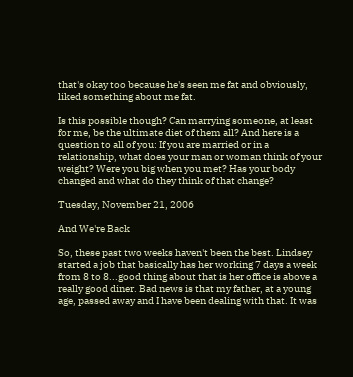that's okay too because he's seen me fat and obviously, liked something about me fat.

Is this possible though? Can marrying someone, at least for me, be the ultimate diet of them all? And here is a question to all of you: If you are married or in a relationship, what does your man or woman think of your weight? Were you big when you met? Has your body changed and what do they think of that change?

Tuesday, November 21, 2006

And We're Back

So, these past two weeks haven't been the best. Lindsey started a job that basically has her working 7 days a week from 8 to 8...good thing about that is her office is above a really good diner. Bad news is that my father, at a young age, passed away and I have been dealing with that. It was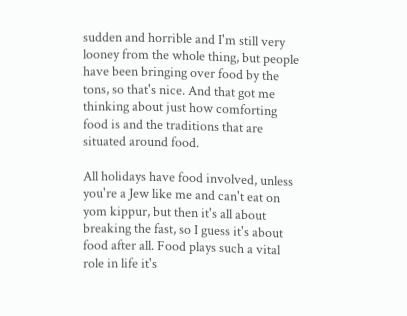sudden and horrible and I'm still very looney from the whole thing, but people have been bringing over food by the tons, so that's nice. And that got me thinking about just how comforting food is and the traditions that are situated around food.

All holidays have food involved, unless you're a Jew like me and can't eat on yom kippur, but then it's all about breaking the fast, so I guess it's about food after all. Food plays such a vital role in life it's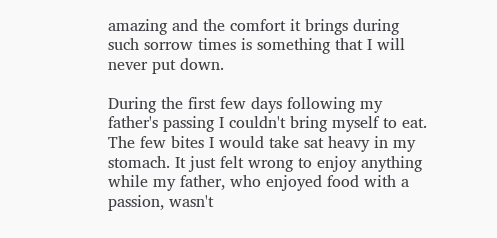amazing and the comfort it brings during such sorrow times is something that I will never put down.

During the first few days following my father's passing I couldn't bring myself to eat. The few bites I would take sat heavy in my stomach. It just felt wrong to enjoy anything while my father, who enjoyed food with a passion, wasn't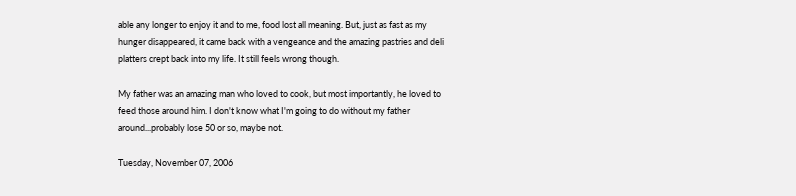able any longer to enjoy it and to me, food lost all meaning. But, just as fast as my hunger disappeared, it came back with a vengeance and the amazing pastries and deli platters crept back into my life. It still feels wrong though.

My father was an amazing man who loved to cook, but most importantly, he loved to feed those around him. I don't know what I'm going to do without my father around...probably lose 50 or so, maybe not.

Tuesday, November 07, 2006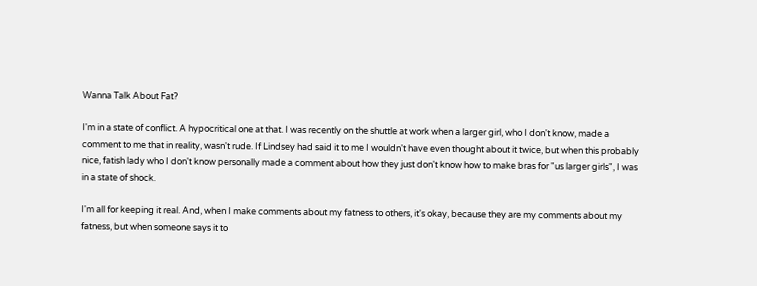Wanna Talk About Fat?

I'm in a state of conflict. A hypocritical one at that. I was recently on the shuttle at work when a larger girl, who I don't know, made a comment to me that in reality, wasn't rude. If Lindsey had said it to me I wouldn't have even thought about it twice, but when this probably nice, fatish lady who I don't know personally made a comment about how they just don't know how to make bras for "us larger girls", I was in a state of shock.

I'm all for keeping it real. And, when I make comments about my fatness to others, it's okay, because they are my comments about my fatness, but when someone says it to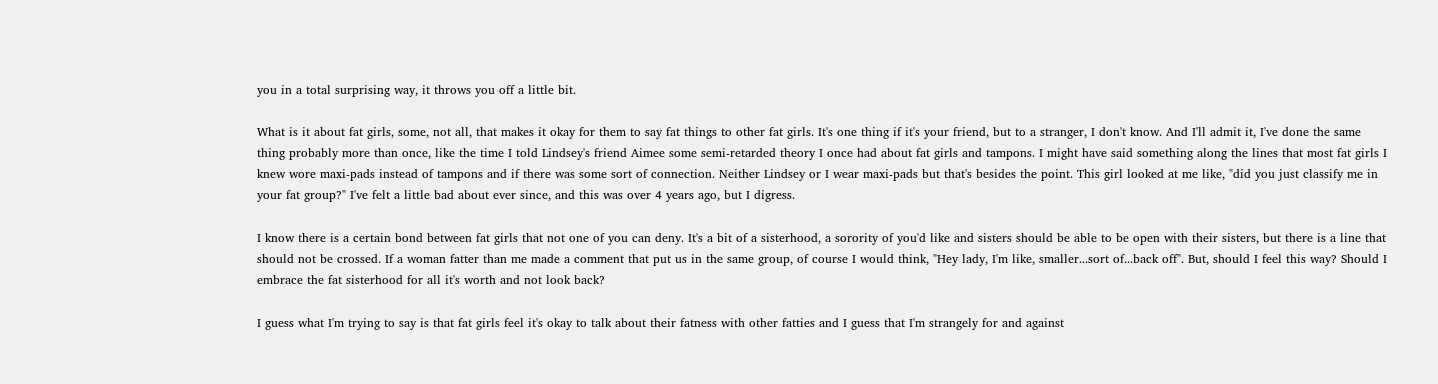you in a total surprising way, it throws you off a little bit.

What is it about fat girls, some, not all, that makes it okay for them to say fat things to other fat girls. It's one thing if it's your friend, but to a stranger, I don't know. And I'll admit it, I've done the same thing probably more than once, like the time I told Lindsey's friend Aimee some semi-retarded theory I once had about fat girls and tampons. I might have said something along the lines that most fat girls I knew wore maxi-pads instead of tampons and if there was some sort of connection. Neither Lindsey or I wear maxi-pads but that's besides the point. This girl looked at me like, "did you just classify me in your fat group?" I've felt a little bad about ever since, and this was over 4 years ago, but I digress.

I know there is a certain bond between fat girls that not one of you can deny. It's a bit of a sisterhood, a sorority of you'd like and sisters should be able to be open with their sisters, but there is a line that should not be crossed. If a woman fatter than me made a comment that put us in the same group, of course I would think, "Hey lady, I'm like, smaller...sort of...back off". But, should I feel this way? Should I embrace the fat sisterhood for all it's worth and not look back?

I guess what I'm trying to say is that fat girls feel it's okay to talk about their fatness with other fatties and I guess that I'm strangely for and against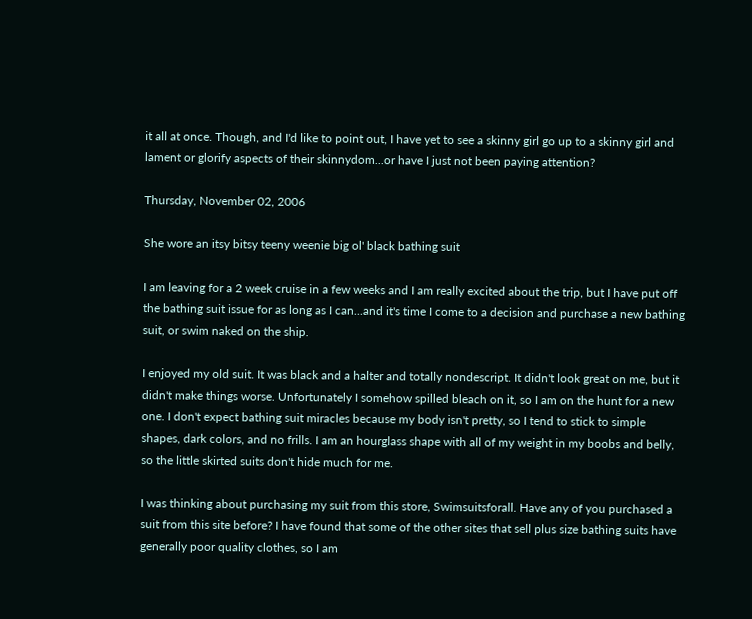it all at once. Though, and I'd like to point out, I have yet to see a skinny girl go up to a skinny girl and lament or glorify aspects of their skinnydom...or have I just not been paying attention?

Thursday, November 02, 2006

She wore an itsy bitsy teeny weenie big ol' black bathing suit

I am leaving for a 2 week cruise in a few weeks and I am really excited about the trip, but I have put off the bathing suit issue for as long as I can...and it's time I come to a decision and purchase a new bathing suit, or swim naked on the ship.

I enjoyed my old suit. It was black and a halter and totally nondescript. It didn't look great on me, but it didn't make things worse. Unfortunately I somehow spilled bleach on it, so I am on the hunt for a new one. I don't expect bathing suit miracles because my body isn't pretty, so I tend to stick to simple shapes, dark colors, and no frills. I am an hourglass shape with all of my weight in my boobs and belly, so the little skirted suits don't hide much for me.

I was thinking about purchasing my suit from this store, Swimsuitsforall. Have any of you purchased a suit from this site before? I have found that some of the other sites that sell plus size bathing suits have generally poor quality clothes, so I am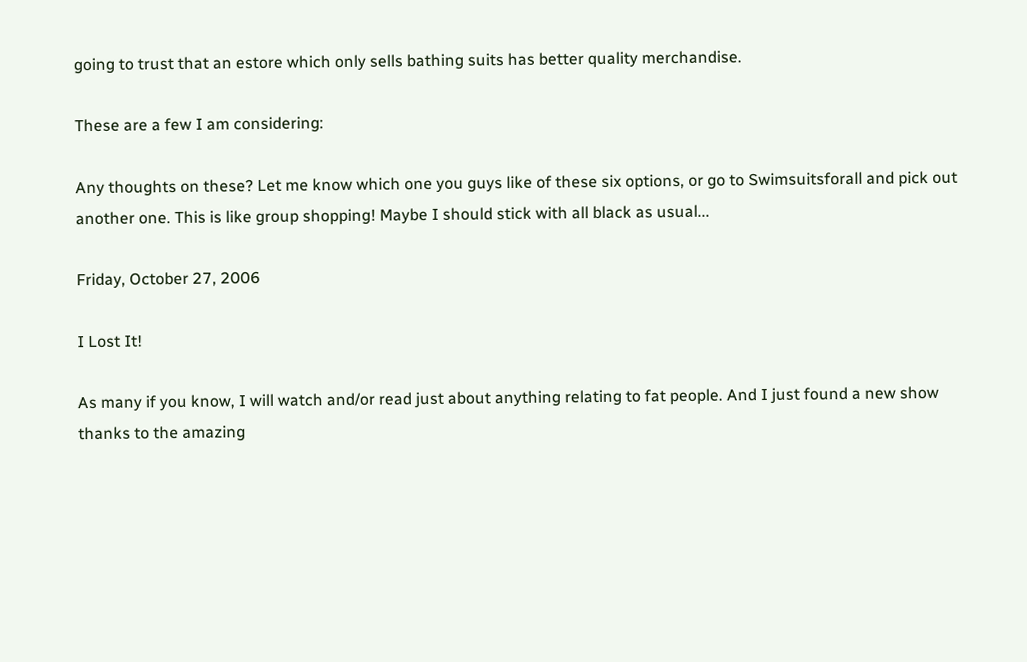going to trust that an estore which only sells bathing suits has better quality merchandise.

These are a few I am considering:

Any thoughts on these? Let me know which one you guys like of these six options, or go to Swimsuitsforall and pick out another one. This is like group shopping! Maybe I should stick with all black as usual...

Friday, October 27, 2006

I Lost It!

As many if you know, I will watch and/or read just about anything relating to fat people. And I just found a new show thanks to the amazing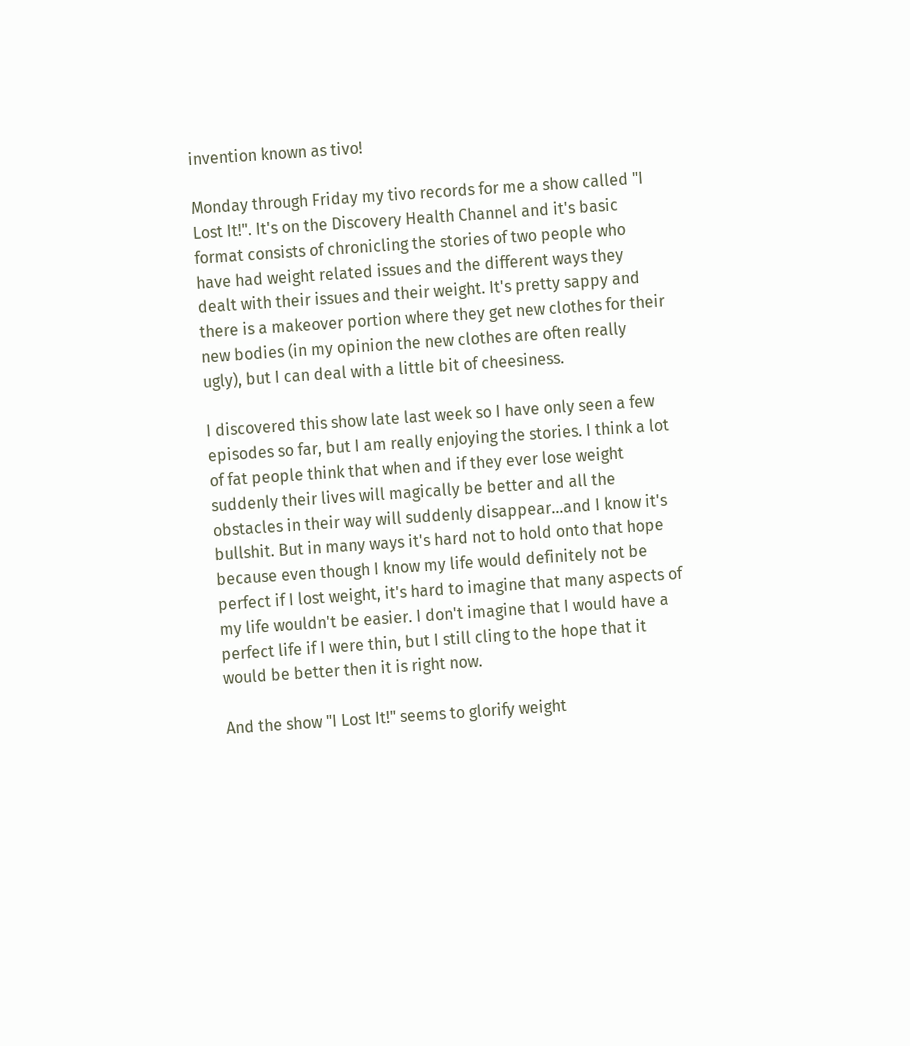invention known as tivo!

Monday through Friday my tivo records for me a show called "I Lost It!". It's on the Discovery Health Channel and it's basic format consists of chronicling the stories of two people who have had weight related issues and the different ways they dealt with their issues and their weight. It's pretty sappy and there is a makeover portion where they get new clothes for their new bodies (in my opinion the new clothes are often really ugly), but I can deal with a little bit of cheesiness.

I discovered this show late last week so I have only seen a few episodes so far, but I am really enjoying the stories. I think a lot of fat people think that when and if they ever lose weight suddenly their lives will magically be better and all the obstacles in their way will suddenly disappear...and I know it's bullshit. But in many ways it's hard not to hold onto that hope because even though I know my life would definitely not be perfect if I lost weight, it's hard to imagine that many aspects of my life wouldn't be easier. I don't imagine that I would have a perfect life if I were thin, but I still cling to the hope that it would be better then it is right now.

And the show "I Lost It!" seems to glorify weight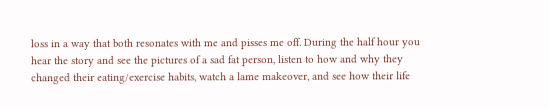loss in a way that both resonates with me and pisses me off. During the half hour you hear the story and see the pictures of a sad fat person, listen to how and why they changed their eating/exercise habits, watch a lame makeover, and see how their life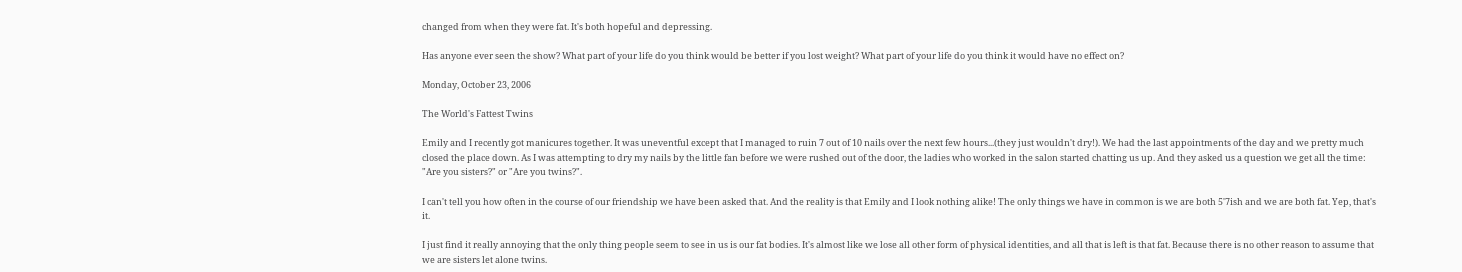changed from when they were fat. It's both hopeful and depressing.

Has anyone ever seen the show? What part of your life do you think would be better if you lost weight? What part of your life do you think it would have no effect on?

Monday, October 23, 2006

The World's Fattest Twins

Emily and I recently got manicures together. It was uneventful except that I managed to ruin 7 out of 10 nails over the next few hours...(they just wouldn't dry!). We had the last appointments of the day and we pretty much closed the place down. As I was attempting to dry my nails by the little fan before we were rushed out of the door, the ladies who worked in the salon started chatting us up. And they asked us a question we get all the time: "Are you sisters?" or "Are you twins?".

I can't tell you how often in the course of our friendship we have been asked that. And the reality is that Emily and I look nothing alike! The only things we have in common is we are both 5'7ish and we are both fat. Yep, that's it.

I just find it really annoying that the only thing people seem to see in us is our fat bodies. It's almost like we lose all other form of physical identities, and all that is left is that fat. Because there is no other reason to assume that we are sisters let alone twins.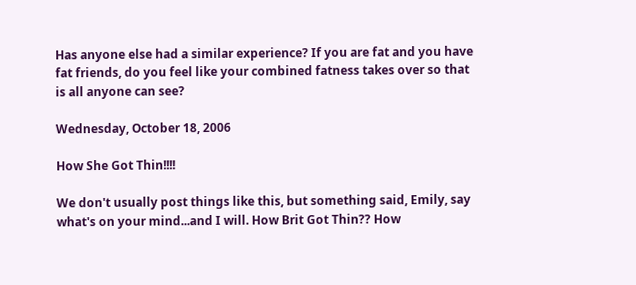Has anyone else had a similar experience? If you are fat and you have fat friends, do you feel like your combined fatness takes over so that is all anyone can see?

Wednesday, October 18, 2006

How She Got Thin!!!!

We don't usually post things like this, but something said, Emily, say what's on your mind...and I will. How Brit Got Thin?? How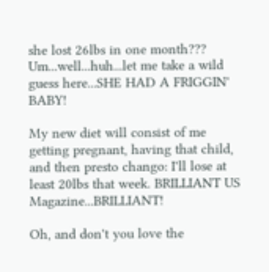she lost 26lbs in one month??? Um...well...huh...let me take a wild guess here...SHE HAD A FRIGGIN' BABY!

My new diet will consist of me getting pregnant, having that child, and then presto chango: I'll lose at least 20lbs that week. BRILLIANT US Magazine...BRILLIANT!

Oh, and don't you love the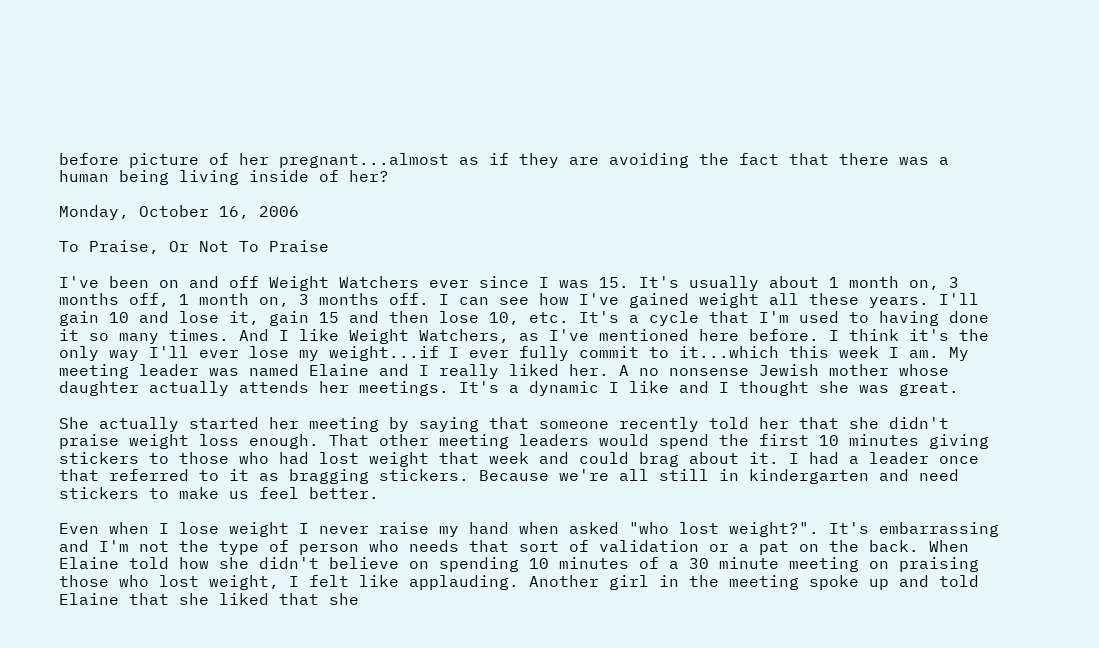before picture of her pregnant...almost as if they are avoiding the fact that there was a human being living inside of her?

Monday, October 16, 2006

To Praise, Or Not To Praise

I've been on and off Weight Watchers ever since I was 15. It's usually about 1 month on, 3 months off, 1 month on, 3 months off. I can see how I've gained weight all these years. I'll gain 10 and lose it, gain 15 and then lose 10, etc. It's a cycle that I'm used to having done it so many times. And I like Weight Watchers, as I've mentioned here before. I think it's the only way I'll ever lose my weight...if I ever fully commit to it...which this week I am. My meeting leader was named Elaine and I really liked her. A no nonsense Jewish mother whose daughter actually attends her meetings. It's a dynamic I like and I thought she was great.

She actually started her meeting by saying that someone recently told her that she didn't praise weight loss enough. That other meeting leaders would spend the first 10 minutes giving stickers to those who had lost weight that week and could brag about it. I had a leader once that referred to it as bragging stickers. Because we're all still in kindergarten and need stickers to make us feel better.

Even when I lose weight I never raise my hand when asked "who lost weight?". It's embarrassing and I'm not the type of person who needs that sort of validation or a pat on the back. When Elaine told how she didn't believe on spending 10 minutes of a 30 minute meeting on praising those who lost weight, I felt like applauding. Another girl in the meeting spoke up and told Elaine that she liked that she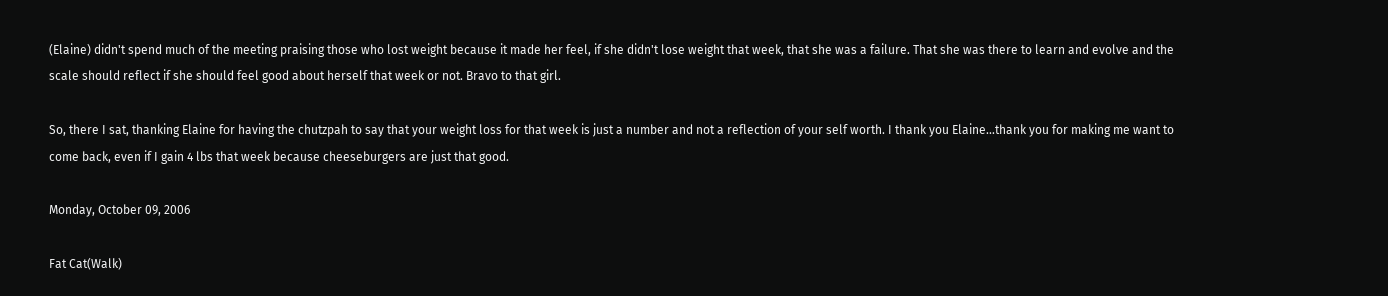(Elaine) didn't spend much of the meeting praising those who lost weight because it made her feel, if she didn't lose weight that week, that she was a failure. That she was there to learn and evolve and the scale should reflect if she should feel good about herself that week or not. Bravo to that girl.

So, there I sat, thanking Elaine for having the chutzpah to say that your weight loss for that week is just a number and not a reflection of your self worth. I thank you Elaine...thank you for making me want to come back, even if I gain 4 lbs that week because cheeseburgers are just that good.

Monday, October 09, 2006

Fat Cat(Walk)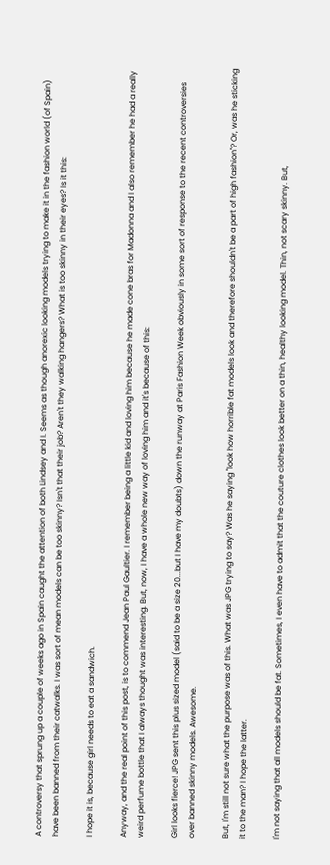A controversy that sprung up a couple of weeks ago in Spain caught the attention of both Lindsey and I. Seems as though anorexic looking models trying to make it in the fashion world (of Spain) have been banned from their catwalks. I was sort of mean models can be too skinny? Isn't that their job? Aren't they walking hangers? What is too skinny in their eyes? Is it this:

I hope it is, because girl needs to eat a sandwich.

Anyway, and the real point of this post, is to commend Jean Paul Gaultier. I remember being a little kid and loving him because he made cone bras for Madonna and I also remember he had a really weird perfume bottle that I always thought was interesting. But, now, I have a whole new way of loving him and it's because of this:

Girl looks fierce! JPG sent this plus sized model (said to be a size 20...but I have my doubts) down the runway at Paris Fashion Week obviously in some sort of response to the recent controversies over banned skinny models. Awesome.

But, I'm still not sure what the purpose was of this. What was JPG trying to say? Was he saying "look how horrible fat models look and therefore shouldn't be a part of high fashion"? Or, was he sticking it to the man? I hope the latter.

I'm not saying that all models should be fat. Sometimes, I even have to admit that the couture clothes look better on a thin, healthy looking model. Thin, not scary skinny. But,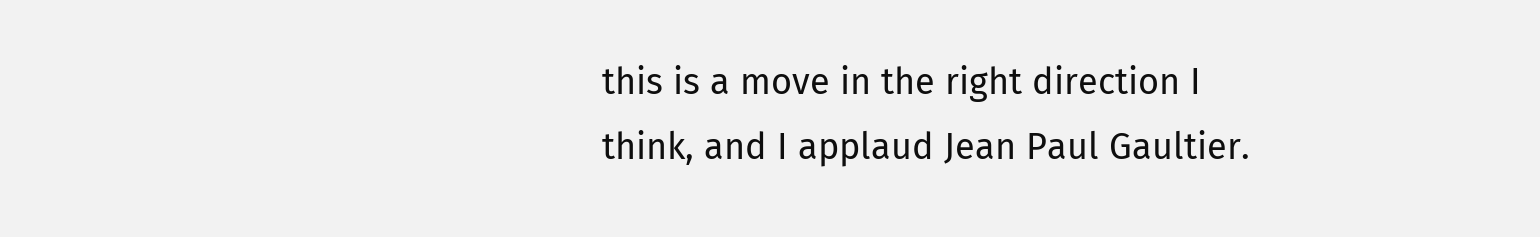this is a move in the right direction I think, and I applaud Jean Paul Gaultier.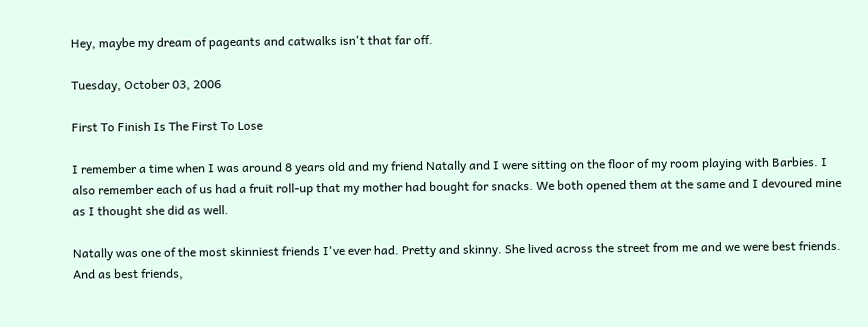Hey, maybe my dream of pageants and catwalks isn't that far off.

Tuesday, October 03, 2006

First To Finish Is The First To Lose

I remember a time when I was around 8 years old and my friend Natally and I were sitting on the floor of my room playing with Barbies. I also remember each of us had a fruit roll-up that my mother had bought for snacks. We both opened them at the same and I devoured mine as I thought she did as well.

Natally was one of the most skinniest friends I've ever had. Pretty and skinny. She lived across the street from me and we were best friends. And as best friends,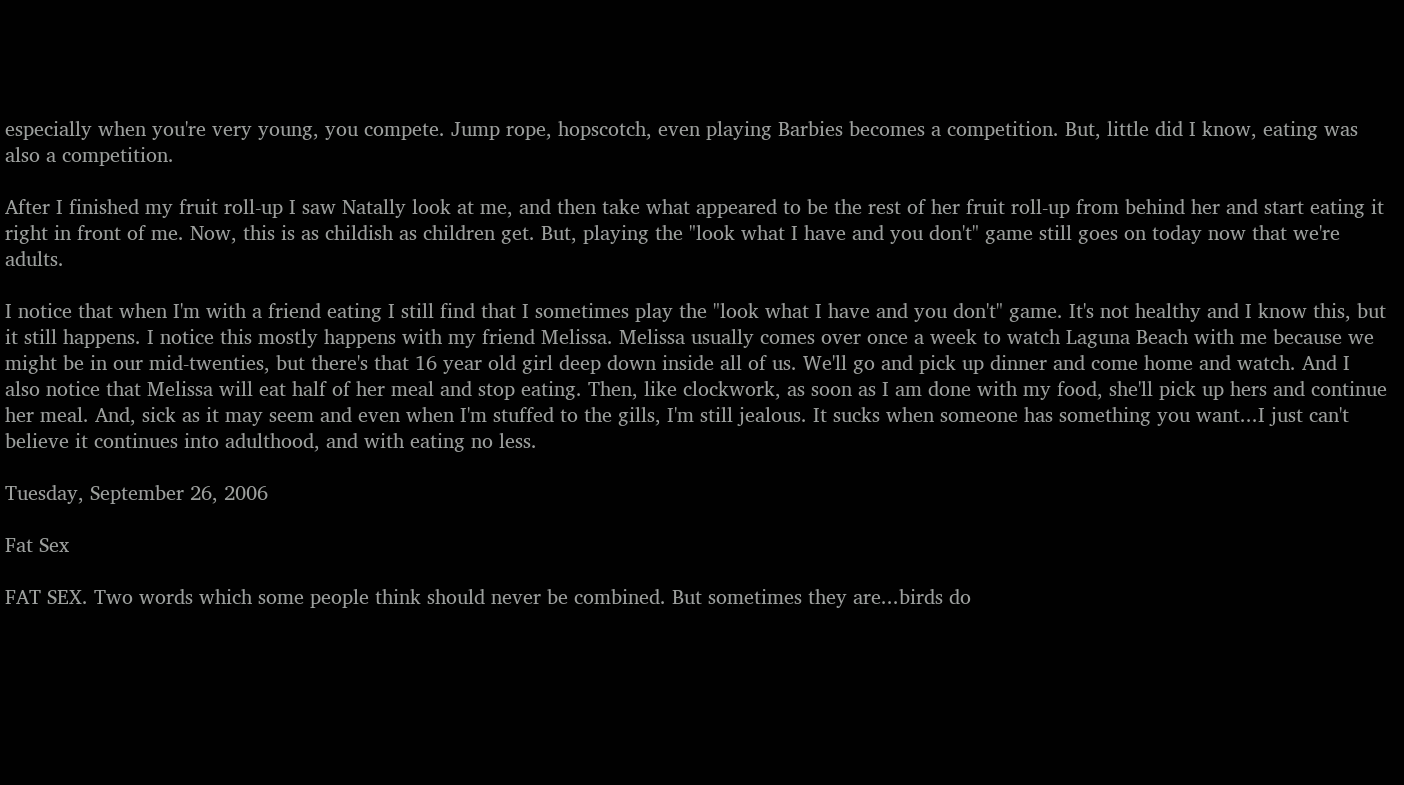especially when you're very young, you compete. Jump rope, hopscotch, even playing Barbies becomes a competition. But, little did I know, eating was also a competition.

After I finished my fruit roll-up I saw Natally look at me, and then take what appeared to be the rest of her fruit roll-up from behind her and start eating it right in front of me. Now, this is as childish as children get. But, playing the "look what I have and you don't" game still goes on today now that we're adults.

I notice that when I'm with a friend eating I still find that I sometimes play the "look what I have and you don't" game. It's not healthy and I know this, but it still happens. I notice this mostly happens with my friend Melissa. Melissa usually comes over once a week to watch Laguna Beach with me because we might be in our mid-twenties, but there's that 16 year old girl deep down inside all of us. We'll go and pick up dinner and come home and watch. And I also notice that Melissa will eat half of her meal and stop eating. Then, like clockwork, as soon as I am done with my food, she'll pick up hers and continue her meal. And, sick as it may seem and even when I'm stuffed to the gills, I'm still jealous. It sucks when someone has something you want...I just can't believe it continues into adulthood, and with eating no less.

Tuesday, September 26, 2006

Fat Sex

FAT SEX. Two words which some people think should never be combined. But sometimes they are...birds do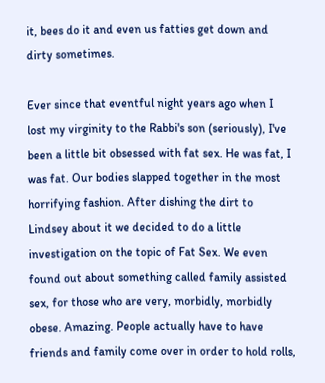it, bees do it and even us fatties get down and dirty sometimes.

Ever since that eventful night years ago when I lost my virginity to the Rabbi's son (seriously), I've been a little bit obsessed with fat sex. He was fat, I was fat. Our bodies slapped together in the most horrifying fashion. After dishing the dirt to Lindsey about it we decided to do a little investigation on the topic of Fat Sex. We even found out about something called family assisted sex, for those who are very, morbidly, morbidly obese. Amazing. People actually have to have friends and family come over in order to hold rolls,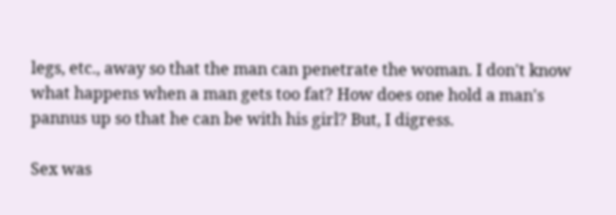legs, etc., away so that the man can penetrate the woman. I don't know what happens when a man gets too fat? How does one hold a man's pannus up so that he can be with his girl? But, I digress.

Sex was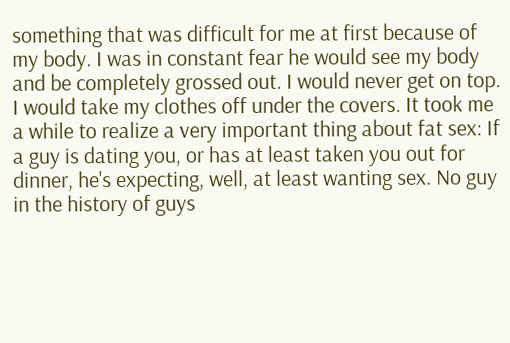something that was difficult for me at first because of my body. I was in constant fear he would see my body and be completely grossed out. I would never get on top. I would take my clothes off under the covers. It took me a while to realize a very important thing about fat sex: If a guy is dating you, or has at least taken you out for dinner, he's expecting, well, at least wanting sex. No guy in the history of guys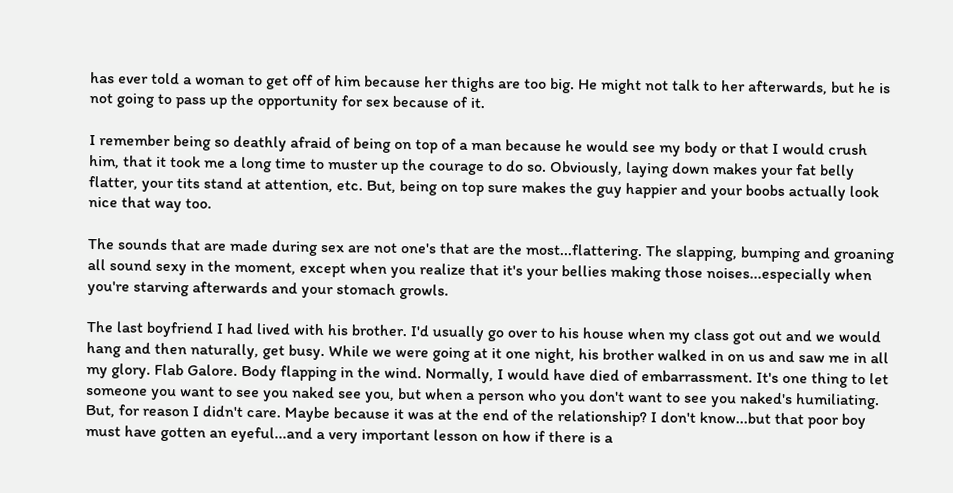has ever told a woman to get off of him because her thighs are too big. He might not talk to her afterwards, but he is not going to pass up the opportunity for sex because of it.

I remember being so deathly afraid of being on top of a man because he would see my body or that I would crush him, that it took me a long time to muster up the courage to do so. Obviously, laying down makes your fat belly flatter, your tits stand at attention, etc. But, being on top sure makes the guy happier and your boobs actually look nice that way too.

The sounds that are made during sex are not one's that are the most...flattering. The slapping, bumping and groaning all sound sexy in the moment, except when you realize that it's your bellies making those noises...especially when you're starving afterwards and your stomach growls.

The last boyfriend I had lived with his brother. I'd usually go over to his house when my class got out and we would hang and then naturally, get busy. While we were going at it one night, his brother walked in on us and saw me in all my glory. Flab Galore. Body flapping in the wind. Normally, I would have died of embarrassment. It's one thing to let someone you want to see you naked see you, but when a person who you don't want to see you naked's humiliating. But, for reason I didn't care. Maybe because it was at the end of the relationship? I don't know...but that poor boy must have gotten an eyeful...and a very important lesson on how if there is a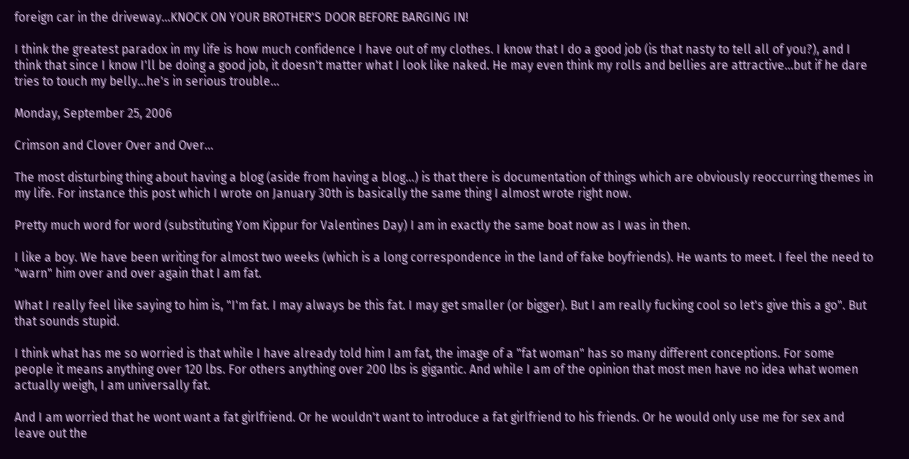foreign car in the driveway...KNOCK ON YOUR BROTHER'S DOOR BEFORE BARGING IN!

I think the greatest paradox in my life is how much confidence I have out of my clothes. I know that I do a good job (is that nasty to tell all of you?), and I think that since I know I'll be doing a good job, it doesn't matter what I look like naked. He may even think my rolls and bellies are attractive...but if he dare tries to touch my belly...he's in serious trouble...

Monday, September 25, 2006

Crimson and Clover Over and Over...

The most disturbing thing about having a blog (aside from having a blog...) is that there is documentation of things which are obviously reoccurring themes in my life. For instance this post which I wrote on January 30th is basically the same thing I almost wrote right now.

Pretty much word for word (substituting Yom Kippur for Valentines Day) I am in exactly the same boat now as I was in then.

I like a boy. We have been writing for almost two weeks (which is a long correspondence in the land of fake boyfriends). He wants to meet. I feel the need to "warn" him over and over again that I am fat.

What I really feel like saying to him is, "I'm fat. I may always be this fat. I may get smaller (or bigger). But I am really fucking cool so let's give this a go". But that sounds stupid.

I think what has me so worried is that while I have already told him I am fat, the image of a "fat woman" has so many different conceptions. For some people it means anything over 120 lbs. For others anything over 200 lbs is gigantic. And while I am of the opinion that most men have no idea what women actually weigh, I am universally fat.

And I am worried that he wont want a fat girlfriend. Or he wouldn't want to introduce a fat girlfriend to his friends. Or he would only use me for sex and leave out the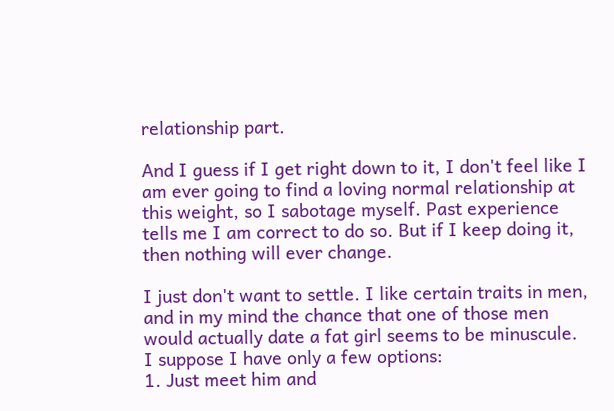relationship part.

And I guess if I get right down to it, I don't feel like I am ever going to find a loving normal relationship at this weight, so I sabotage myself. Past experience tells me I am correct to do so. But if I keep doing it, then nothing will ever change.

I just don't want to settle. I like certain traits in men, and in my mind the chance that one of those men would actually date a fat girl seems to be minuscule. I suppose I have only a few options:
1. Just meet him and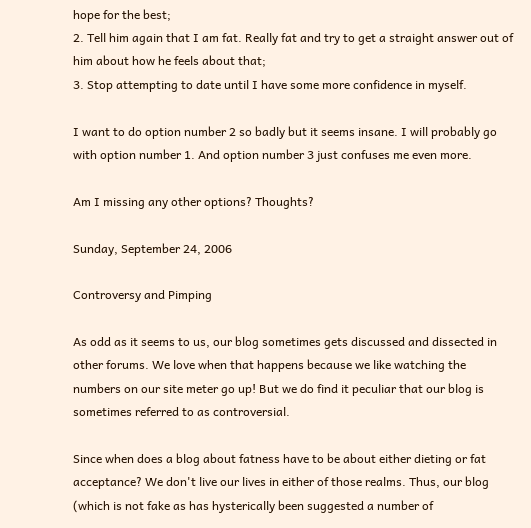hope for the best;
2. Tell him again that I am fat. Really fat and try to get a straight answer out of him about how he feels about that;
3. Stop attempting to date until I have some more confidence in myself.

I want to do option number 2 so badly but it seems insane. I will probably go with option number 1. And option number 3 just confuses me even more.

Am I missing any other options? Thoughts?

Sunday, September 24, 2006

Controversy and Pimping

As odd as it seems to us, our blog sometimes gets discussed and dissected in other forums. We love when that happens because we like watching the numbers on our site meter go up! But we do find it peculiar that our blog is sometimes referred to as controversial.

Since when does a blog about fatness have to be about either dieting or fat acceptance? We don't live our lives in either of those realms. Thus, our blog (which is not fake as has hysterically been suggested a number of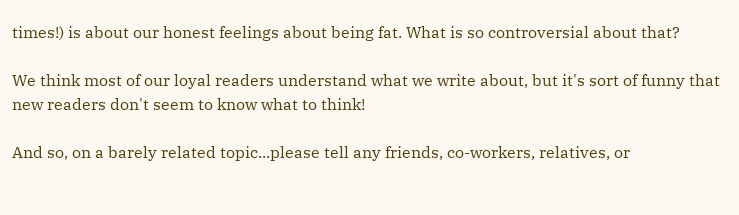times!) is about our honest feelings about being fat. What is so controversial about that?

We think most of our loyal readers understand what we write about, but it's sort of funny that new readers don't seem to know what to think!

And so, on a barely related topic...please tell any friends, co-workers, relatives, or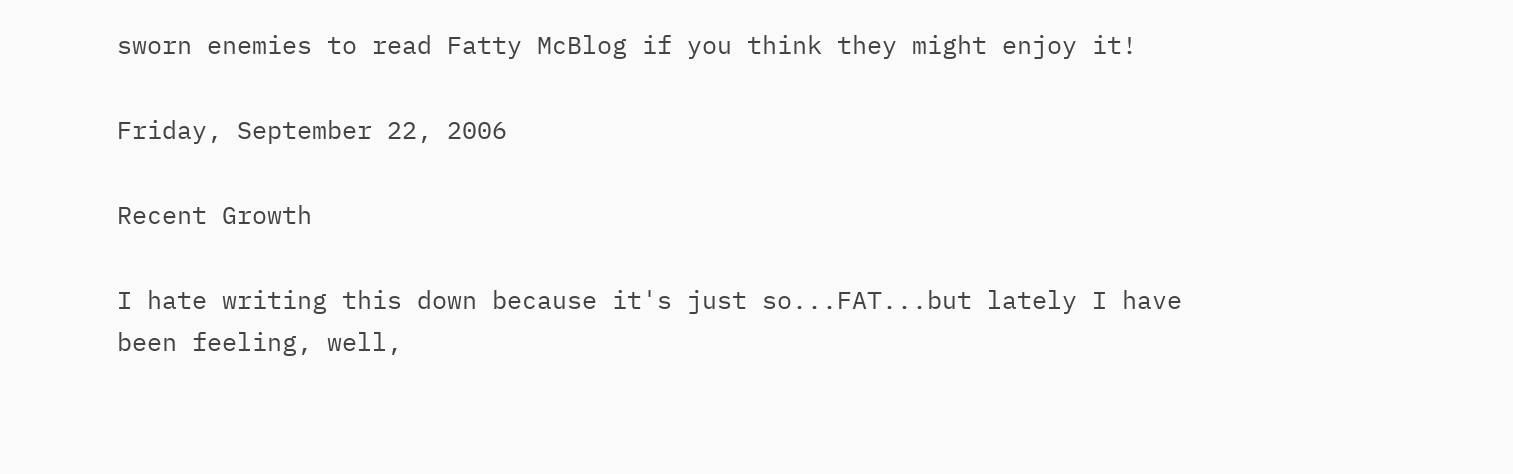sworn enemies to read Fatty McBlog if you think they might enjoy it!

Friday, September 22, 2006

Recent Growth

I hate writing this down because it's just so...FAT...but lately I have been feeling, well,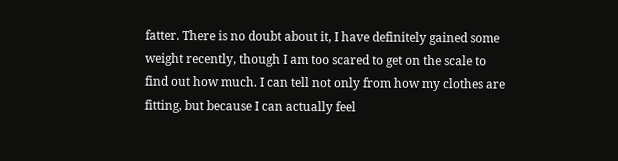fatter. There is no doubt about it, I have definitely gained some weight recently, though I am too scared to get on the scale to find out how much. I can tell not only from how my clothes are fitting, but because I can actually feel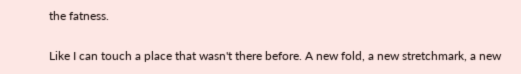the fatness.

Like I can touch a place that wasn't there before. A new fold, a new stretchmark, a new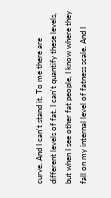curve. And I can't stand it. To me there are different levels of fat. I can't quantify these levels, but when I see other fat people, I know where they fall on my internal level of fatness scale. And I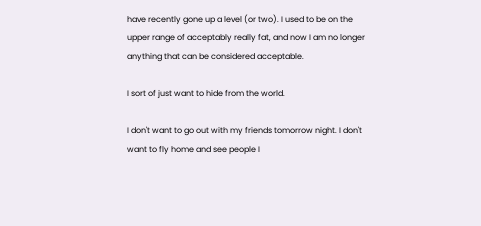have recently gone up a level (or two). I used to be on the upper range of acceptably really fat, and now I am no longer anything that can be considered acceptable.

I sort of just want to hide from the world.

I don't want to go out with my friends tomorrow night. I don't want to fly home and see people I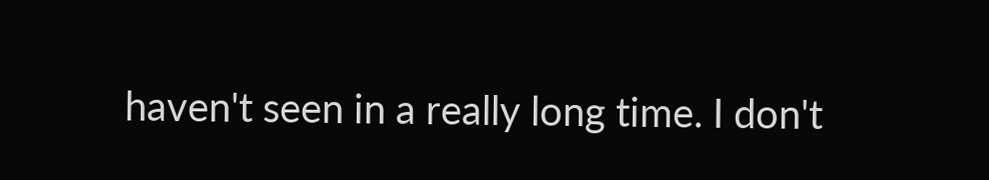haven't seen in a really long time. I don't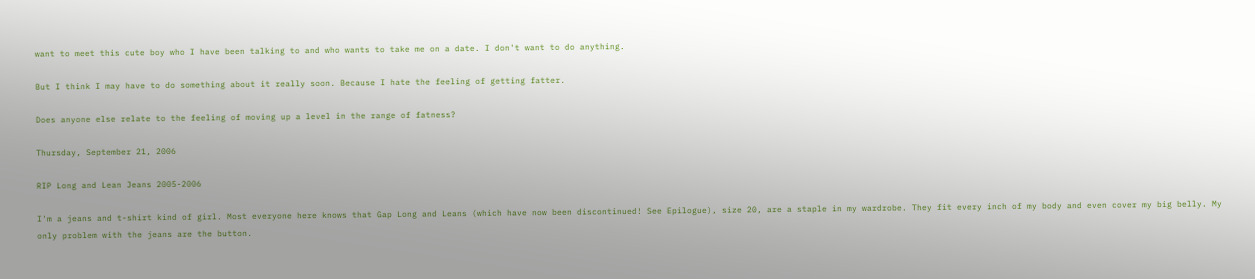want to meet this cute boy who I have been talking to and who wants to take me on a date. I don't want to do anything.

But I think I may have to do something about it really soon. Because I hate the feeling of getting fatter.

Does anyone else relate to the feeling of moving up a level in the range of fatness?

Thursday, September 21, 2006

RIP Long and Lean Jeans 2005-2006

I'm a jeans and t-shirt kind of girl. Most everyone here knows that Gap Long and Leans (which have now been discontinued! See Epilogue), size 20, are a staple in my wardrobe. They fit every inch of my body and even cover my big belly. My only problem with the jeans are the button.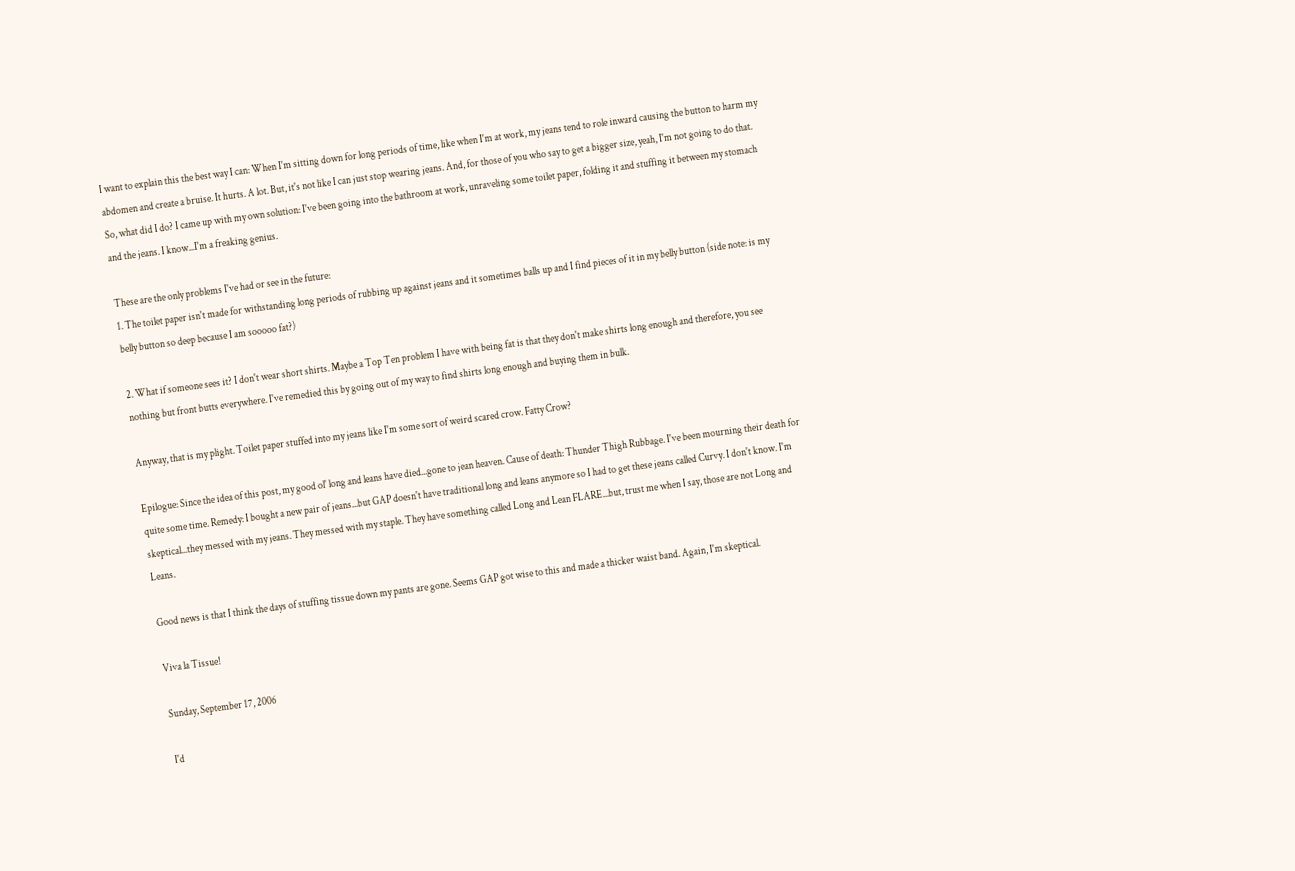I want to explain this the best way I can: When I'm sitting down for long periods of time, like when I'm at work, my jeans tend to role inward causing the button to harm my abdomen and create a bruise. It hurts. A lot. But, it's not like I can just stop wearing jeans. And, for those of you who say to get a bigger size, yeah, I'm not going to do that. So, what did I do? I came up with my own solution: I've been going into the bathroom at work, unraveling some toilet paper, folding it and stuffing it between my stomach and the jeans. I know...I'm a freaking genius.

These are the only problems I've had or see in the future:
1. The toilet paper isn't made for withstanding long periods of rubbing up against jeans and it sometimes balls up and I find pieces of it in my belly button (side note: is my belly button so deep because I am sooooo fat?)

2. What if someone sees it? I don't wear short shirts. Maybe a Top Ten problem I have with being fat is that they don't make shirts long enough and therefore, you see nothing but front butts everywhere. I've remedied this by going out of my way to find shirts long enough and buying them in bulk.

Anyway, that is my plight. Toilet paper stuffed into my jeans like I'm some sort of weird scared crow. Fatty Crow?

Epilogue: Since the idea of this post, my good ol' long and leans have died...gone to jean heaven. Cause of death: Thunder Thigh Rubbage. I've been mourning their death for quite some time. Remedy: I bought a new pair of jeans...but GAP doesn't have traditional long and leans anymore so I had to get these jeans called Curvy. I don't know. I'm skeptical...they messed with my jeans. They messed with my staple. They have something called Long and Lean FLARE...but, trust me when I say, those are not Long and Leans.

Good news is that I think the days of stuffing tissue down my pants are gone. Seems GAP got wise to this and made a thicker waist band. Again, I'm skeptical.

Viva la Tissue!

Sunday, September 17, 2006

I'd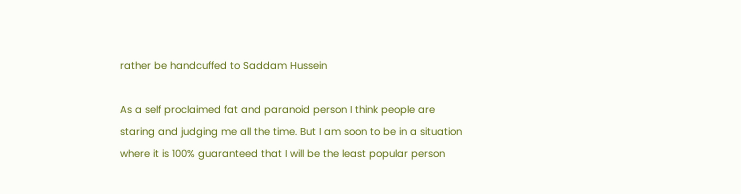rather be handcuffed to Saddam Hussein

As a self proclaimed fat and paranoid person I think people are staring and judging me all the time. But I am soon to be in a situation where it is 100% guaranteed that I will be the least popular person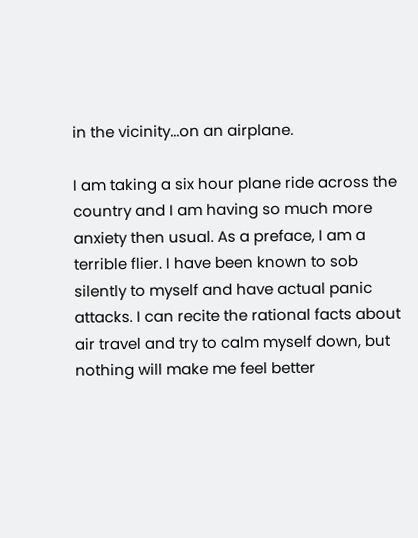in the vicinity...on an airplane.

I am taking a six hour plane ride across the country and I am having so much more anxiety then usual. As a preface, I am a terrible flier. I have been known to sob silently to myself and have actual panic attacks. I can recite the rational facts about air travel and try to calm myself down, but nothing will make me feel better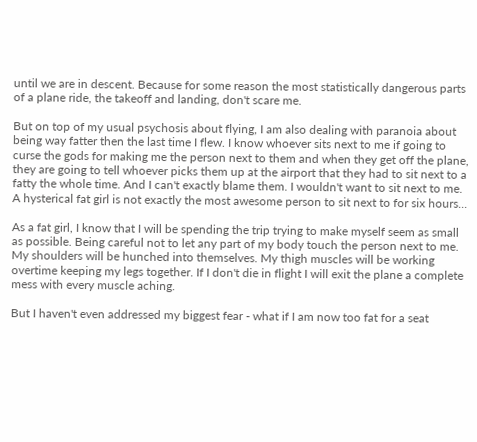until we are in descent. Because for some reason the most statistically dangerous parts of a plane ride, the takeoff and landing, don't scare me.

But on top of my usual psychosis about flying, I am also dealing with paranoia about being way fatter then the last time I flew. I know whoever sits next to me if going to curse the gods for making me the person next to them and when they get off the plane, they are going to tell whoever picks them up at the airport that they had to sit next to a fatty the whole time. And I can't exactly blame them. I wouldn't want to sit next to me. A hysterical fat girl is not exactly the most awesome person to sit next to for six hours...

As a fat girl, I know that I will be spending the trip trying to make myself seem as small as possible. Being careful not to let any part of my body touch the person next to me. My shoulders will be hunched into themselves. My thigh muscles will be working overtime keeping my legs together. If I don't die in flight I will exit the plane a complete mess with every muscle aching.

But I haven't even addressed my biggest fear - what if I am now too fat for a seat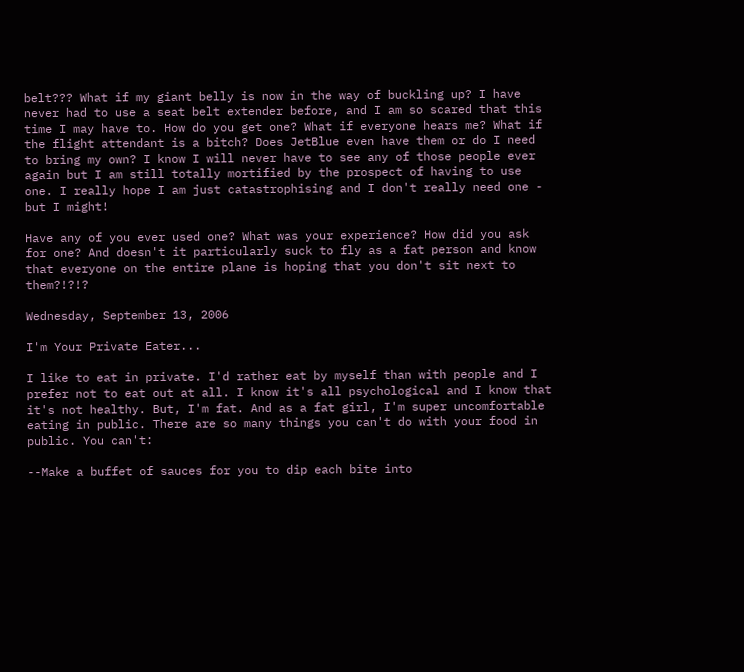belt??? What if my giant belly is now in the way of buckling up? I have never had to use a seat belt extender before, and I am so scared that this time I may have to. How do you get one? What if everyone hears me? What if the flight attendant is a bitch? Does JetBlue even have them or do I need to bring my own? I know I will never have to see any of those people ever again but I am still totally mortified by the prospect of having to use one. I really hope I am just catastrophising and I don't really need one - but I might!

Have any of you ever used one? What was your experience? How did you ask for one? And doesn't it particularly suck to fly as a fat person and know that everyone on the entire plane is hoping that you don't sit next to them?!?!?

Wednesday, September 13, 2006

I'm Your Private Eater...

I like to eat in private. I'd rather eat by myself than with people and I prefer not to eat out at all. I know it's all psychological and I know that it's not healthy. But, I'm fat. And as a fat girl, I'm super uncomfortable eating in public. There are so many things you can't do with your food in public. You can't:

--Make a buffet of sauces for you to dip each bite into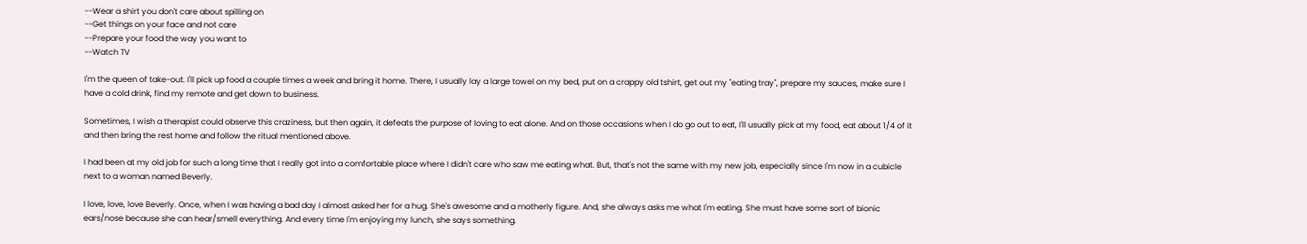--Wear a shirt you don't care about spilling on
--Get things on your face and not care
--Prepare your food the way you want to
--Watch TV

I'm the queen of take-out. I'll pick up food a couple times a week and bring it home. There, I usually lay a large towel on my bed, put on a crappy old tshirt, get out my "eating tray", prepare my sauces, make sure I have a cold drink, find my remote and get down to business.

Sometimes, I wish a therapist could observe this craziness, but then again, it defeats the purpose of loving to eat alone. And on those occasions when I do go out to eat, I'll usually pick at my food, eat about 1/4 of it and then bring the rest home and follow the ritual mentioned above.

I had been at my old job for such a long time that I really got into a comfortable place where I didn't care who saw me eating what. But, that's not the same with my new job, especially since I'm now in a cubicle next to a woman named Beverly.

I love, love, love Beverly. Once, when I was having a bad day I almost asked her for a hug. She's awesome and a motherly figure. And, she always asks me what I'm eating. She must have some sort of bionic ears/nose because she can hear/smell everything. And every time I'm enjoying my lunch, she says something.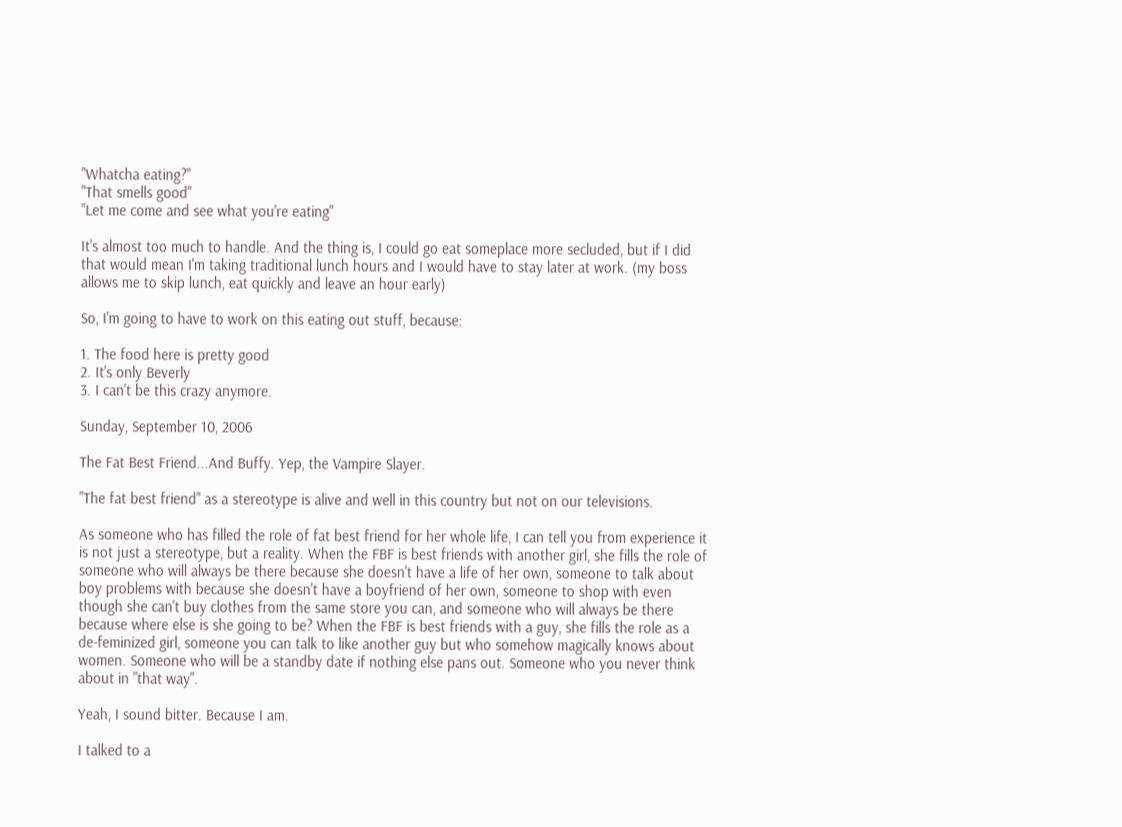"Whatcha eating?"
"That smells good"
"Let me come and see what you're eating"

It's almost too much to handle. And the thing is, I could go eat someplace more secluded, but if I did that would mean I'm taking traditional lunch hours and I would have to stay later at work. (my boss allows me to skip lunch, eat quickly and leave an hour early)

So, I'm going to have to work on this eating out stuff, because:

1. The food here is pretty good
2. It's only Beverly
3. I can't be this crazy anymore.

Sunday, September 10, 2006

The Fat Best Friend...And Buffy. Yep, the Vampire Slayer.

"The fat best friend" as a stereotype is alive and well in this country but not on our televisions.

As someone who has filled the role of fat best friend for her whole life, I can tell you from experience it is not just a stereotype, but a reality. When the FBF is best friends with another girl, she fills the role of someone who will always be there because she doesn't have a life of her own, someone to talk about boy problems with because she doesn't have a boyfriend of her own, someone to shop with even though she can't buy clothes from the same store you can, and someone who will always be there because where else is she going to be? When the FBF is best friends with a guy, she fills the role as a de-feminized girl, someone you can talk to like another guy but who somehow magically knows about women. Someone who will be a standby date if nothing else pans out. Someone who you never think about in "that way".

Yeah, I sound bitter. Because I am.

I talked to a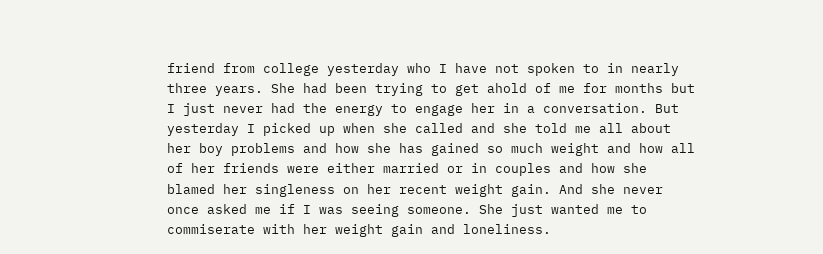friend from college yesterday who I have not spoken to in nearly three years. She had been trying to get ahold of me for months but I just never had the energy to engage her in a conversation. But yesterday I picked up when she called and she told me all about her boy problems and how she has gained so much weight and how all of her friends were either married or in couples and how she blamed her singleness on her recent weight gain. And she never once asked me if I was seeing someone. She just wanted me to commiserate with her weight gain and loneliness.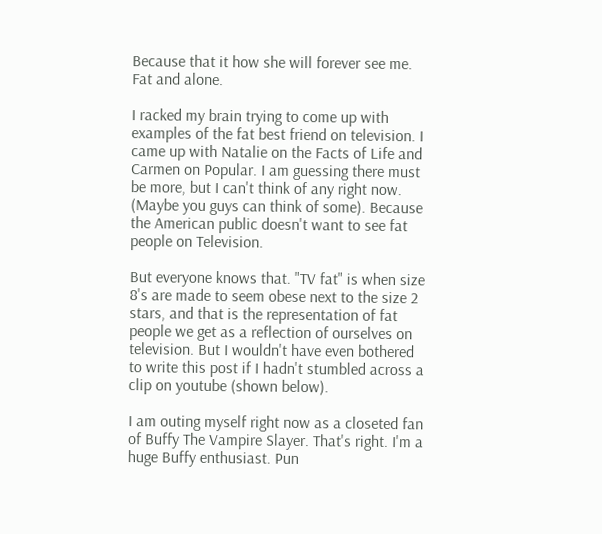Because that it how she will forever see me. Fat and alone.

I racked my brain trying to come up with examples of the fat best friend on television. I came up with Natalie on the Facts of Life and Carmen on Popular. I am guessing there must be more, but I can't think of any right now. (Maybe you guys can think of some). Because the American public doesn't want to see fat people on Television.

But everyone knows that. "TV fat" is when size 8's are made to seem obese next to the size 2 stars, and that is the representation of fat people we get as a reflection of ourselves on television. But I wouldn't have even bothered to write this post if I hadn't stumbled across a clip on youtube (shown below).

I am outing myself right now as a closeted fan of Buffy The Vampire Slayer. That's right. I'm a huge Buffy enthusiast. Pun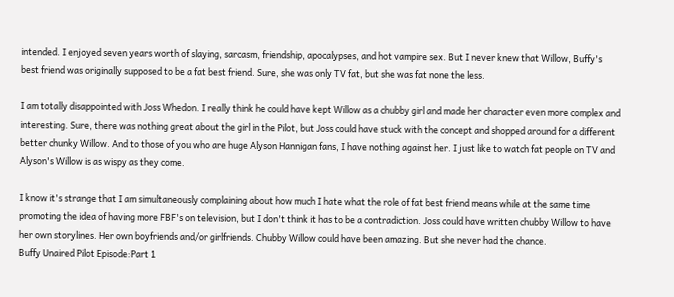intended. I enjoyed seven years worth of slaying, sarcasm, friendship, apocalypses, and hot vampire sex. But I never knew that Willow, Buffy's best friend was originally supposed to be a fat best friend. Sure, she was only TV fat, but she was fat none the less.

I am totally disappointed with Joss Whedon. I really think he could have kept Willow as a chubby girl and made her character even more complex and interesting. Sure, there was nothing great about the girl in the Pilot, but Joss could have stuck with the concept and shopped around for a different better chunky Willow. And to those of you who are huge Alyson Hannigan fans, I have nothing against her. I just like to watch fat people on TV and Alyson's Willow is as wispy as they come.

I know it's strange that I am simultaneously complaining about how much I hate what the role of fat best friend means while at the same time promoting the idea of having more FBF's on television, but I don't think it has to be a contradiction. Joss could have written chubby Willow to have her own storylines. Her own boyfriends and/or girlfriends. Chubby Willow could have been amazing. But she never had the chance.
Buffy Unaired Pilot Episode:Part 1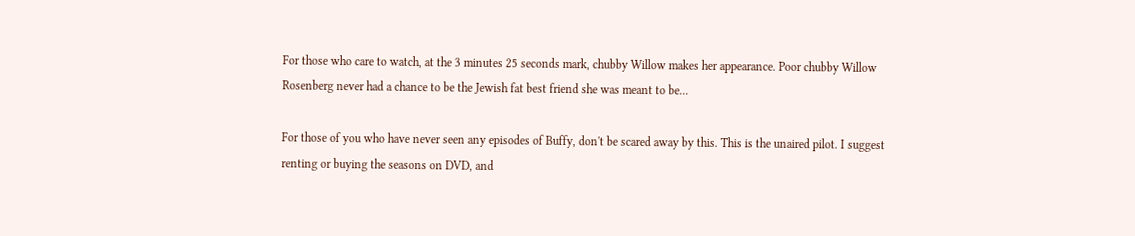For those who care to watch, at the 3 minutes 25 seconds mark, chubby Willow makes her appearance. Poor chubby Willow Rosenberg never had a chance to be the Jewish fat best friend she was meant to be...

For those of you who have never seen any episodes of Buffy, don't be scared away by this. This is the unaired pilot. I suggest renting or buying the seasons on DVD, and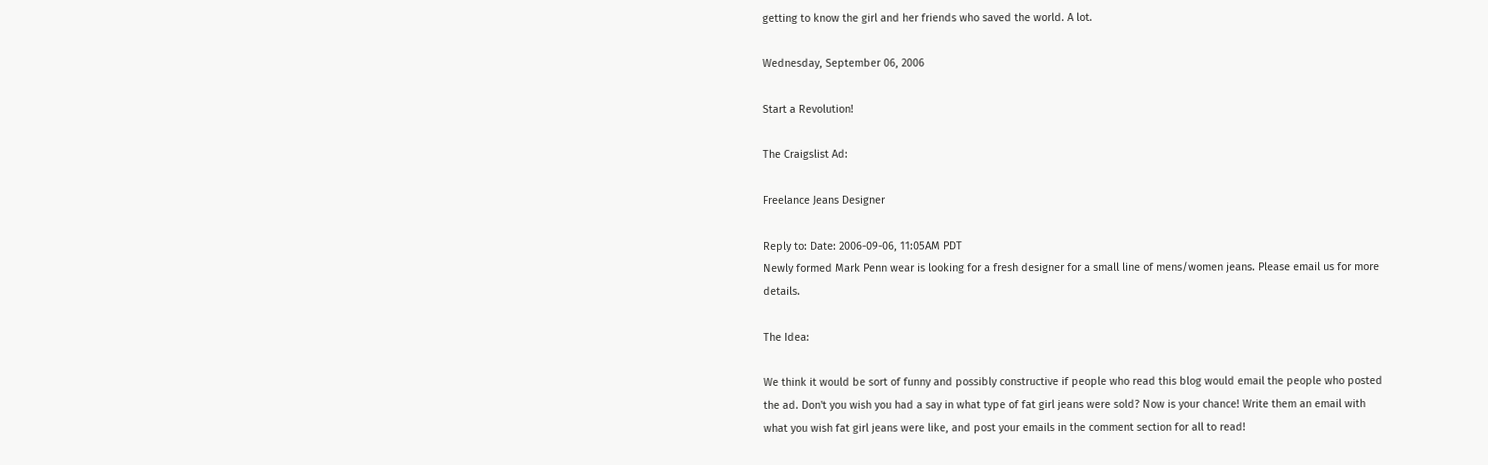getting to know the girl and her friends who saved the world. A lot.

Wednesday, September 06, 2006

Start a Revolution!

The Craigslist Ad:

Freelance Jeans Designer

Reply to: Date: 2006-09-06, 11:05AM PDT
Newly formed Mark Penn wear is looking for a fresh designer for a small line of mens/women jeans. Please email us for more details.

The Idea:

We think it would be sort of funny and possibly constructive if people who read this blog would email the people who posted the ad. Don't you wish you had a say in what type of fat girl jeans were sold? Now is your chance! Write them an email with what you wish fat girl jeans were like, and post your emails in the comment section for all to read!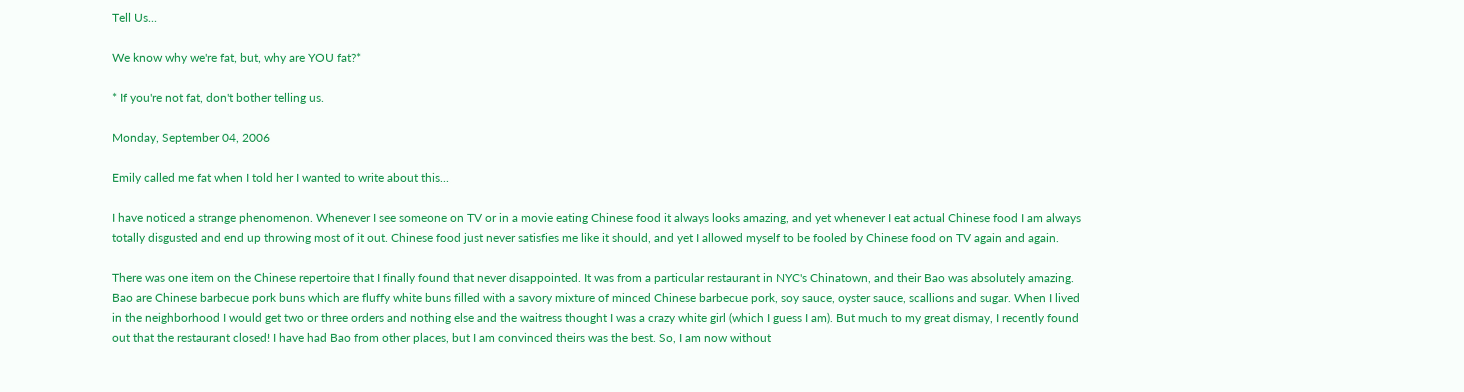Tell Us...

We know why we're fat, but, why are YOU fat?*

* If you're not fat, don't bother telling us.

Monday, September 04, 2006

Emily called me fat when I told her I wanted to write about this...

I have noticed a strange phenomenon. Whenever I see someone on TV or in a movie eating Chinese food it always looks amazing, and yet whenever I eat actual Chinese food I am always totally disgusted and end up throwing most of it out. Chinese food just never satisfies me like it should, and yet I allowed myself to be fooled by Chinese food on TV again and again.

There was one item on the Chinese repertoire that I finally found that never disappointed. It was from a particular restaurant in NYC's Chinatown, and their Bao was absolutely amazing. Bao are Chinese barbecue pork buns which are fluffy white buns filled with a savory mixture of minced Chinese barbecue pork, soy sauce, oyster sauce, scallions and sugar. When I lived in the neighborhood I would get two or three orders and nothing else and the waitress thought I was a crazy white girl (which I guess I am). But much to my great dismay, I recently found out that the restaurant closed! I have had Bao from other places, but I am convinced theirs was the best. So, I am now without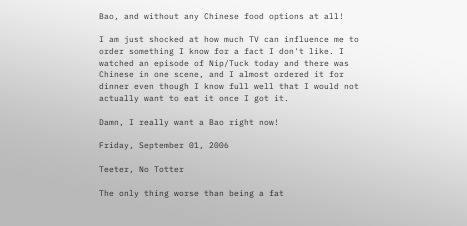Bao, and without any Chinese food options at all!

I am just shocked at how much TV can influence me to order something I know for a fact I don't like. I watched an episode of Nip/Tuck today and there was Chinese in one scene, and I almost ordered it for dinner even though I know full well that I would not actually want to eat it once I got it.

Damn, I really want a Bao right now!

Friday, September 01, 2006

Teeter, No Totter

The only thing worse than being a fat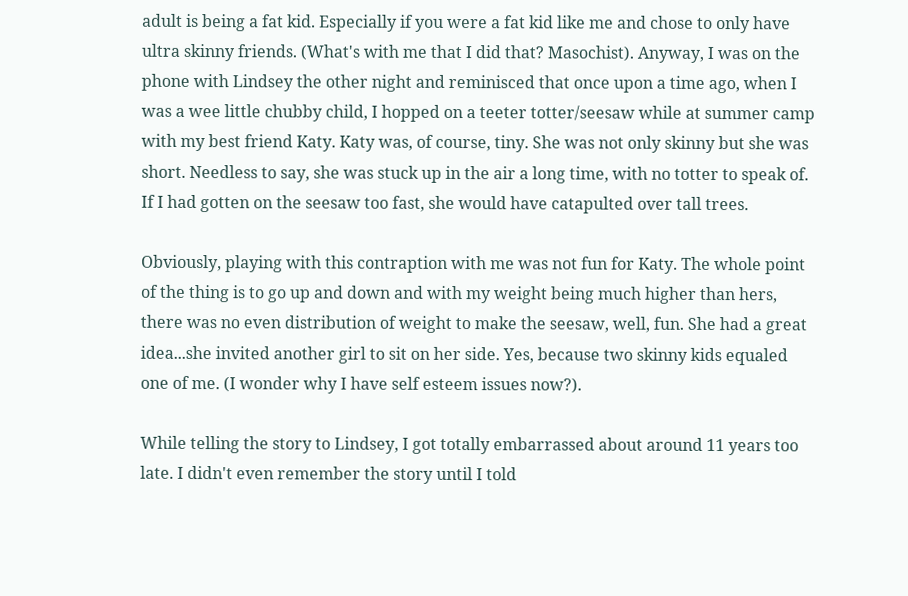adult is being a fat kid. Especially if you were a fat kid like me and chose to only have ultra skinny friends. (What's with me that I did that? Masochist). Anyway, I was on the phone with Lindsey the other night and reminisced that once upon a time ago, when I was a wee little chubby child, I hopped on a teeter totter/seesaw while at summer camp with my best friend Katy. Katy was, of course, tiny. She was not only skinny but she was short. Needless to say, she was stuck up in the air a long time, with no totter to speak of. If I had gotten on the seesaw too fast, she would have catapulted over tall trees.

Obviously, playing with this contraption with me was not fun for Katy. The whole point of the thing is to go up and down and with my weight being much higher than hers, there was no even distribution of weight to make the seesaw, well, fun. She had a great idea...she invited another girl to sit on her side. Yes, because two skinny kids equaled one of me. (I wonder why I have self esteem issues now?).

While telling the story to Lindsey, I got totally embarrassed about around 11 years too late. I didn't even remember the story until I told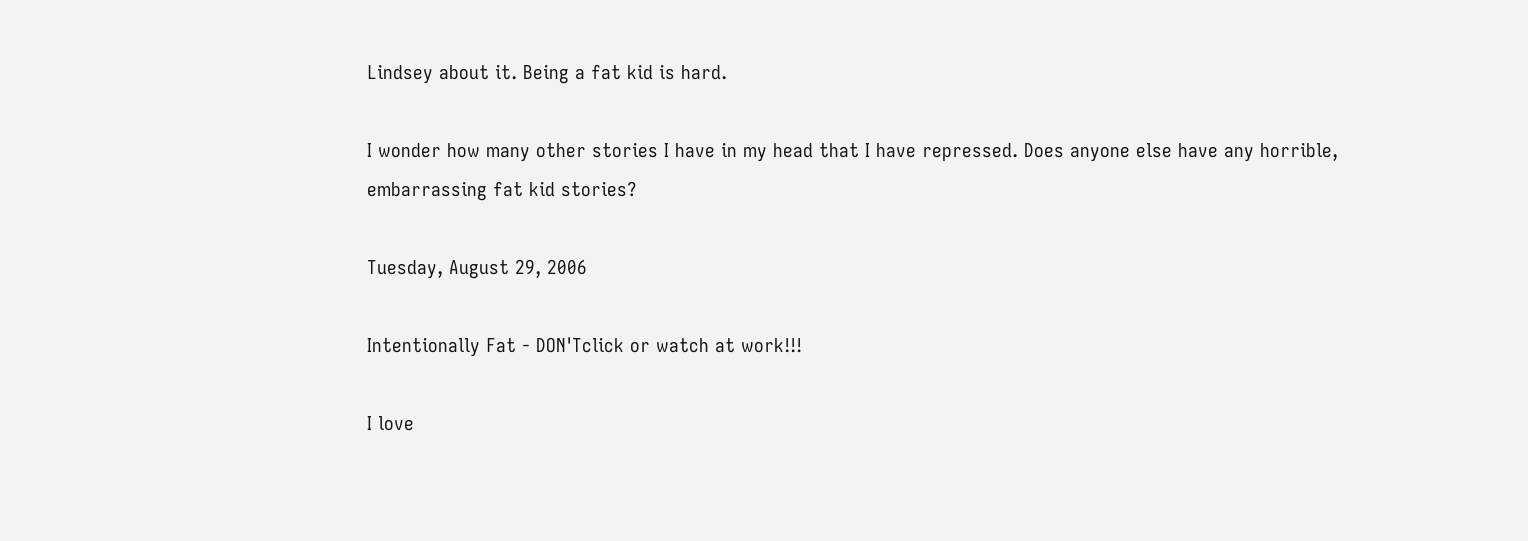Lindsey about it. Being a fat kid is hard.

I wonder how many other stories I have in my head that I have repressed. Does anyone else have any horrible, embarrassing fat kid stories?

Tuesday, August 29, 2006

Intentionally Fat - DON'Tclick or watch at work!!!

I love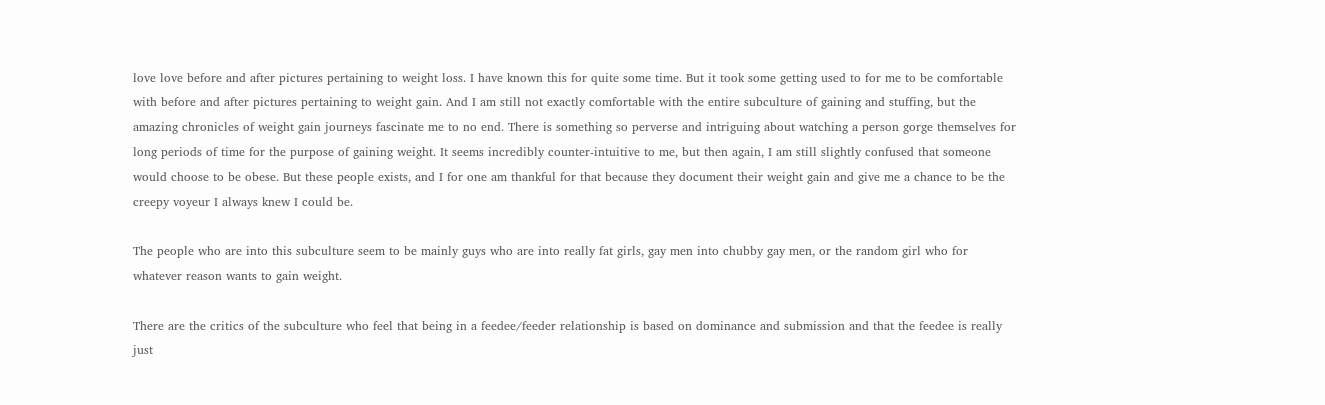love love before and after pictures pertaining to weight loss. I have known this for quite some time. But it took some getting used to for me to be comfortable with before and after pictures pertaining to weight gain. And I am still not exactly comfortable with the entire subculture of gaining and stuffing, but the amazing chronicles of weight gain journeys fascinate me to no end. There is something so perverse and intriguing about watching a person gorge themselves for long periods of time for the purpose of gaining weight. It seems incredibly counter-intuitive to me, but then again, I am still slightly confused that someone would choose to be obese. But these people exists, and I for one am thankful for that because they document their weight gain and give me a chance to be the creepy voyeur I always knew I could be.

The people who are into this subculture seem to be mainly guys who are into really fat girls, gay men into chubby gay men, or the random girl who for whatever reason wants to gain weight.

There are the critics of the subculture who feel that being in a feedee/feeder relationship is based on dominance and submission and that the feedee is really just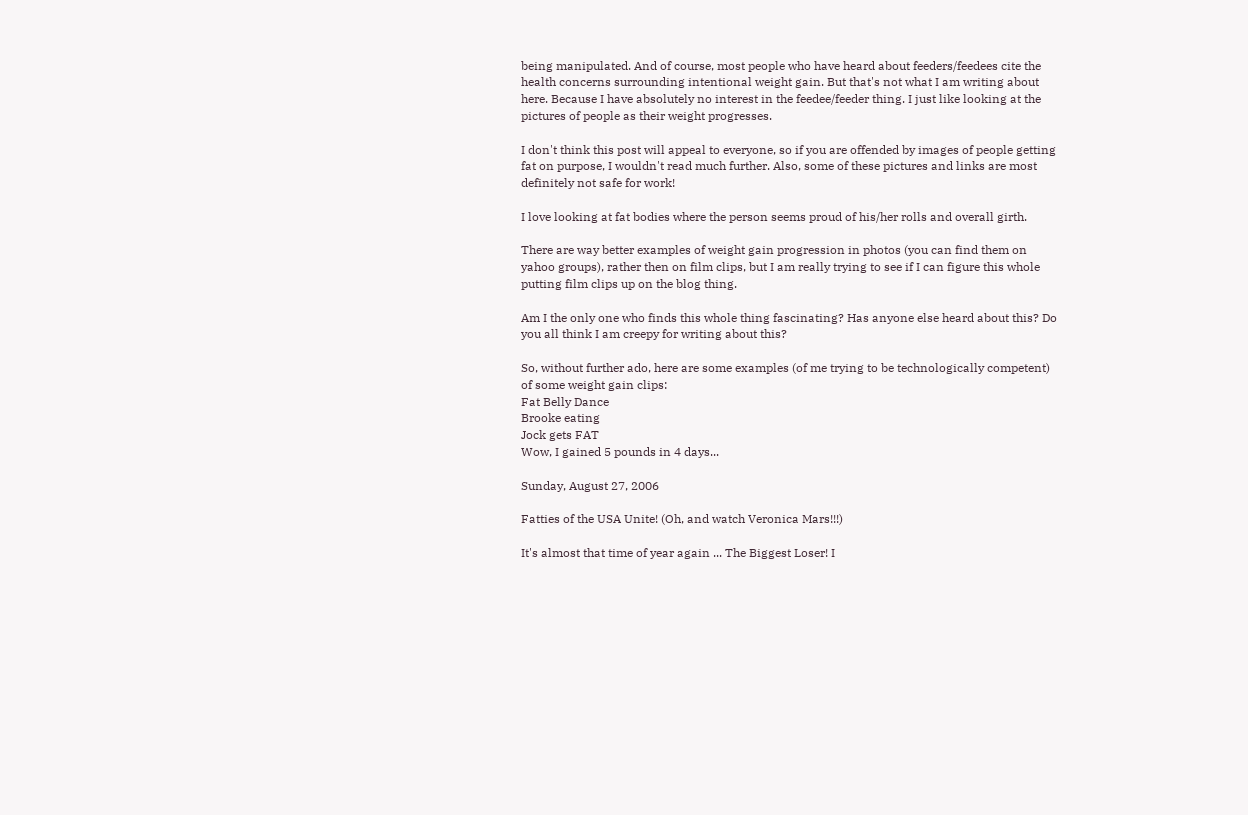being manipulated. And of course, most people who have heard about feeders/feedees cite the health concerns surrounding intentional weight gain. But that's not what I am writing about here. Because I have absolutely no interest in the feedee/feeder thing. I just like looking at the pictures of people as their weight progresses.

I don't think this post will appeal to everyone, so if you are offended by images of people getting fat on purpose, I wouldn't read much further. Also, some of these pictures and links are most definitely not safe for work!

I love looking at fat bodies where the person seems proud of his/her rolls and overall girth.

There are way better examples of weight gain progression in photos (you can find them on yahoo groups), rather then on film clips, but I am really trying to see if I can figure this whole putting film clips up on the blog thing.

Am I the only one who finds this whole thing fascinating? Has anyone else heard about this? Do you all think I am creepy for writing about this?

So, without further ado, here are some examples (of me trying to be technologically competent) of some weight gain clips:
Fat Belly Dance
Brooke eating
Jock gets FAT
Wow, I gained 5 pounds in 4 days...

Sunday, August 27, 2006

Fatties of the USA Unite! (Oh, and watch Veronica Mars!!!)

It's almost that time of year again ... The Biggest Loser! I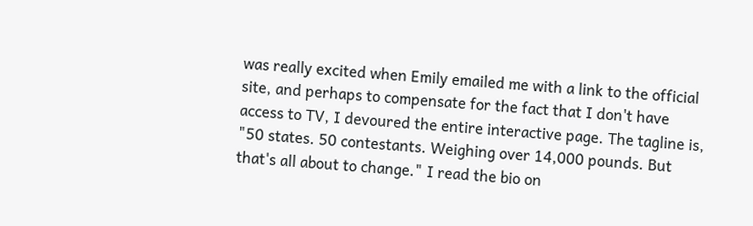was really excited when Emily emailed me with a link to the official site, and perhaps to compensate for the fact that I don't have access to TV, I devoured the entire interactive page. The tagline is, "50 states. 50 contestants. Weighing over 14,000 pounds. But that's all about to change." I read the bio on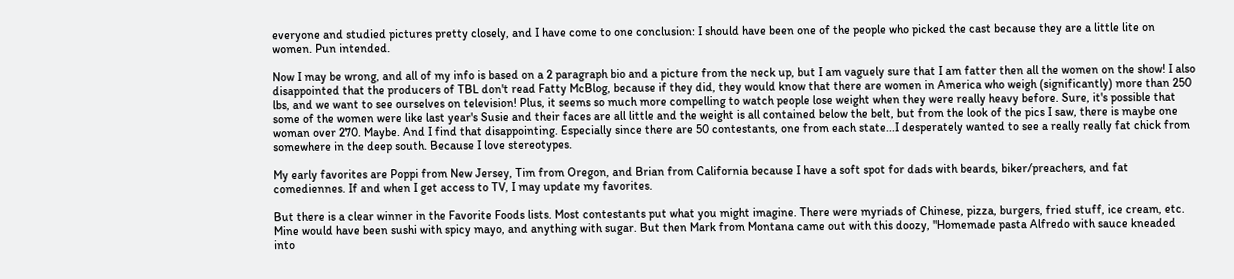everyone and studied pictures pretty closely, and I have come to one conclusion: I should have been one of the people who picked the cast because they are a little lite on women. Pun intended.

Now I may be wrong, and all of my info is based on a 2 paragraph bio and a picture from the neck up, but I am vaguely sure that I am fatter then all the women on the show! I also disappointed that the producers of TBL don't read Fatty McBlog, because if they did, they would know that there are women in America who weigh (significantly) more than 250 lbs, and we want to see ourselves on television! Plus, it seems so much more compelling to watch people lose weight when they were really heavy before. Sure, it's possible that some of the women were like last year's Susie and their faces are all little and the weight is all contained below the belt, but from the look of the pics I saw, there is maybe one woman over 270. Maybe. And I find that disappointing. Especially since there are 50 contestants, one from each state...I desperately wanted to see a really really fat chick from somewhere in the deep south. Because I love stereotypes.

My early favorites are Poppi from New Jersey, Tim from Oregon, and Brian from California because I have a soft spot for dads with beards, biker/preachers, and fat comediennes. If and when I get access to TV, I may update my favorites.

But there is a clear winner in the Favorite Foods lists. Most contestants put what you might imagine. There were myriads of Chinese, pizza, burgers, fried stuff, ice cream, etc. Mine would have been sushi with spicy mayo, and anything with sugar. But then Mark from Montana came out with this doozy, "Homemade pasta Alfredo with sauce kneaded into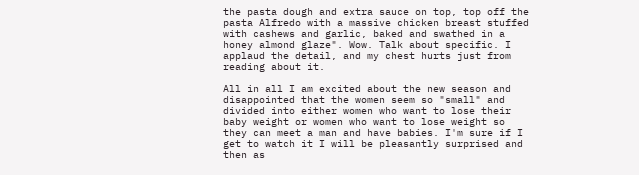the pasta dough and extra sauce on top, top off the pasta Alfredo with a massive chicken breast stuffed with cashews and garlic, baked and swathed in a honey almond glaze". Wow. Talk about specific. I applaud the detail, and my chest hurts just from reading about it.

All in all I am excited about the new season and disappointed that the women seem so "small" and divided into either women who want to lose their baby weight or women who want to lose weight so they can meet a man and have babies. I'm sure if I get to watch it I will be pleasantly surprised and then as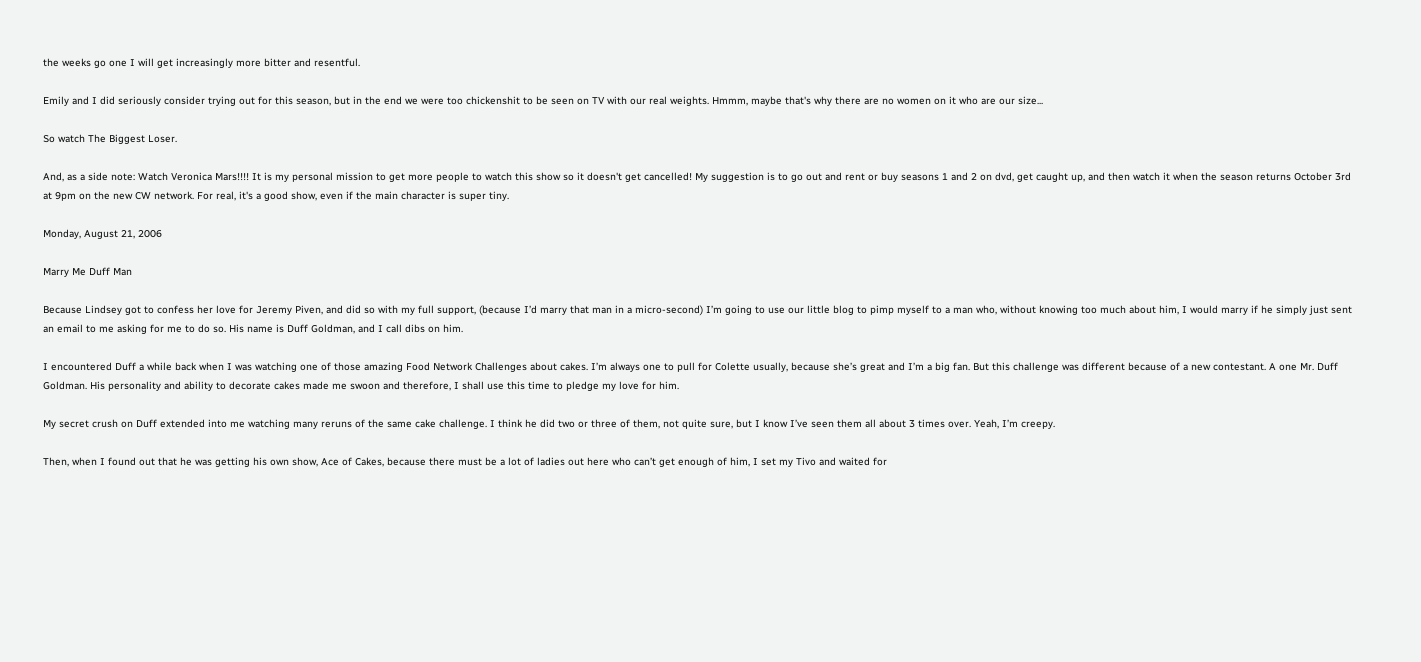the weeks go one I will get increasingly more bitter and resentful.

Emily and I did seriously consider trying out for this season, but in the end we were too chickenshit to be seen on TV with our real weights. Hmmm, maybe that's why there are no women on it who are our size...

So watch The Biggest Loser.

And, as a side note: Watch Veronica Mars!!!! It is my personal mission to get more people to watch this show so it doesn't get cancelled! My suggestion is to go out and rent or buy seasons 1 and 2 on dvd, get caught up, and then watch it when the season returns October 3rd at 9pm on the new CW network. For real, it's a good show, even if the main character is super tiny.

Monday, August 21, 2006

Marry Me Duff Man

Because Lindsey got to confess her love for Jeremy Piven, and did so with my full support, (because I’d marry that man in a micro-second) I’m going to use our little blog to pimp myself to a man who, without knowing too much about him, I would marry if he simply just sent an email to me asking for me to do so. His name is Duff Goldman, and I call dibs on him.

I encountered Duff a while back when I was watching one of those amazing Food Network Challenges about cakes. I’m always one to pull for Colette usually, because she’s great and I’m a big fan. But this challenge was different because of a new contestant. A one Mr. Duff Goldman. His personality and ability to decorate cakes made me swoon and therefore, I shall use this time to pledge my love for him.

My secret crush on Duff extended into me watching many reruns of the same cake challenge. I think he did two or three of them, not quite sure, but I know I’ve seen them all about 3 times over. Yeah, I’m creepy.

Then, when I found out that he was getting his own show, Ace of Cakes, because there must be a lot of ladies out here who can’t get enough of him, I set my Tivo and waited for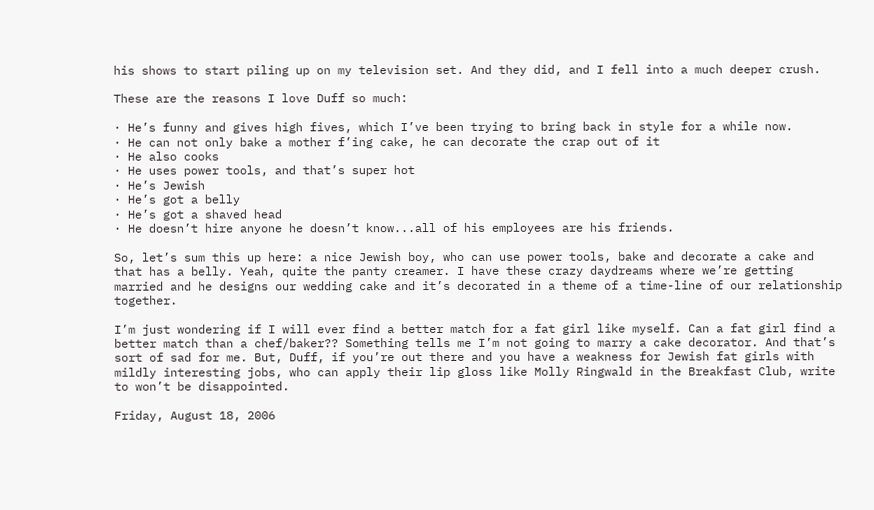his shows to start piling up on my television set. And they did, and I fell into a much deeper crush.

These are the reasons I love Duff so much:

· He’s funny and gives high fives, which I’ve been trying to bring back in style for a while now.
· He can not only bake a mother f’ing cake, he can decorate the crap out of it
· He also cooks
· He uses power tools, and that’s super hot
· He’s Jewish
· He’s got a belly
· He’s got a shaved head
· He doesn’t hire anyone he doesn’t know...all of his employees are his friends.

So, let’s sum this up here: a nice Jewish boy, who can use power tools, bake and decorate a cake and that has a belly. Yeah, quite the panty creamer. I have these crazy daydreams where we’re getting married and he designs our wedding cake and it’s decorated in a theme of a time-line of our relationship together.

I’m just wondering if I will ever find a better match for a fat girl like myself. Can a fat girl find a better match than a chef/baker?? Something tells me I’m not going to marry a cake decorator. And that’s sort of sad for me. But, Duff, if you’re out there and you have a weakness for Jewish fat girls with mildly interesting jobs, who can apply their lip gloss like Molly Ringwald in the Breakfast Club, write to won’t be disappointed.

Friday, August 18, 2006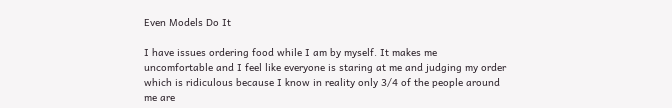Even Models Do It

I have issues ordering food while I am by myself. It makes me uncomfortable and I feel like everyone is staring at me and judging my order which is ridiculous because I know in reality only 3/4 of the people around me are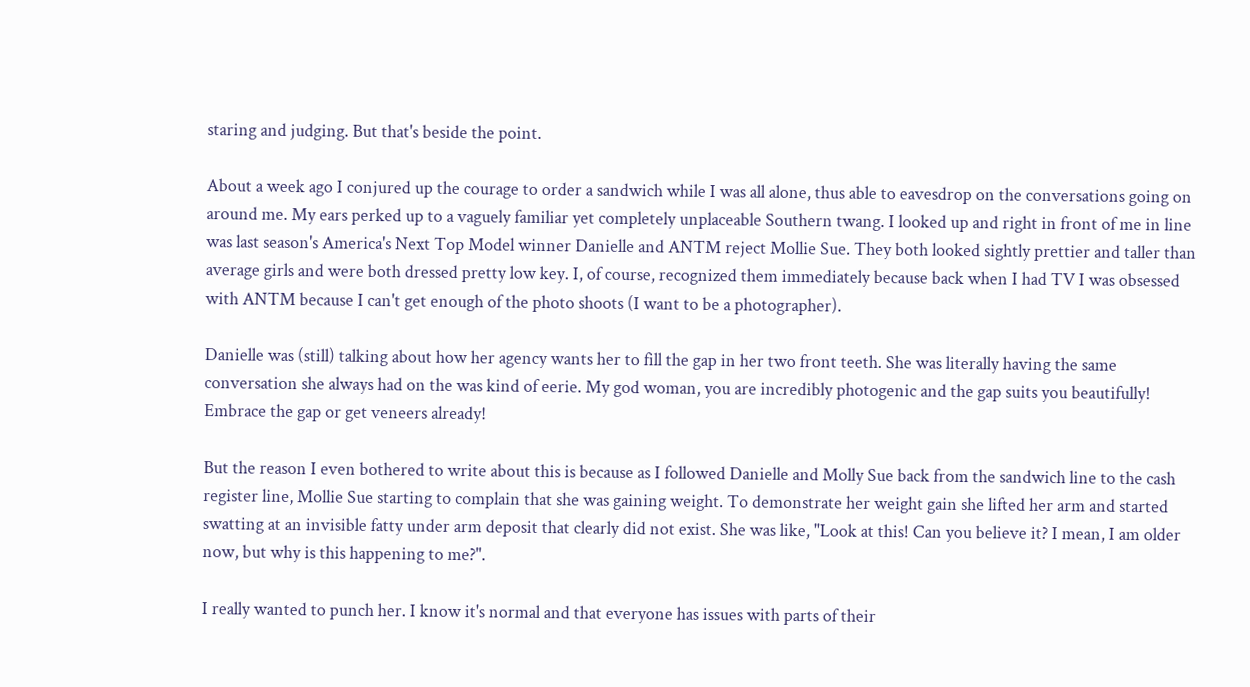staring and judging. But that's beside the point.

About a week ago I conjured up the courage to order a sandwich while I was all alone, thus able to eavesdrop on the conversations going on around me. My ears perked up to a vaguely familiar yet completely unplaceable Southern twang. I looked up and right in front of me in line was last season's America's Next Top Model winner Danielle and ANTM reject Mollie Sue. They both looked sightly prettier and taller than average girls and were both dressed pretty low key. I, of course, recognized them immediately because back when I had TV I was obsessed with ANTM because I can't get enough of the photo shoots (I want to be a photographer).

Danielle was (still) talking about how her agency wants her to fill the gap in her two front teeth. She was literally having the same conversation she always had on the was kind of eerie. My god woman, you are incredibly photogenic and the gap suits you beautifully! Embrace the gap or get veneers already!

But the reason I even bothered to write about this is because as I followed Danielle and Molly Sue back from the sandwich line to the cash register line, Mollie Sue starting to complain that she was gaining weight. To demonstrate her weight gain she lifted her arm and started swatting at an invisible fatty under arm deposit that clearly did not exist. She was like, "Look at this! Can you believe it? I mean, I am older now, but why is this happening to me?".

I really wanted to punch her. I know it's normal and that everyone has issues with parts of their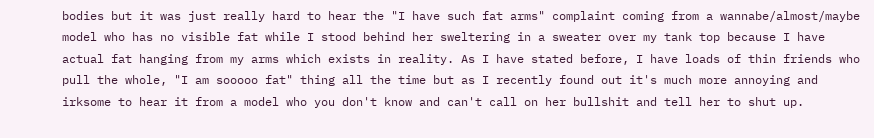bodies but it was just really hard to hear the "I have such fat arms" complaint coming from a wannabe/almost/maybe model who has no visible fat while I stood behind her sweltering in a sweater over my tank top because I have actual fat hanging from my arms which exists in reality. As I have stated before, I have loads of thin friends who pull the whole, "I am sooooo fat" thing all the time but as I recently found out it's much more annoying and irksome to hear it from a model who you don't know and can't call on her bullshit and tell her to shut up.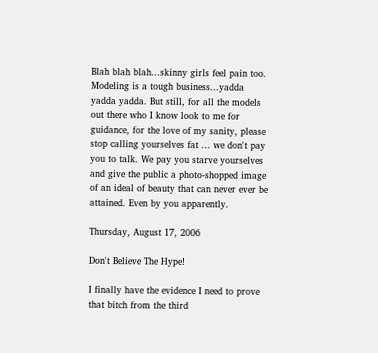Blah blah blah...skinny girls feel pain too. Modeling is a tough business...yadda yadda yadda. But still, for all the models out there who I know look to me for guidance, for the love of my sanity, please stop calling yourselves fat ... we don't pay you to talk. We pay you starve yourselves and give the public a photo-shopped image of an ideal of beauty that can never ever be attained. Even by you apparently.

Thursday, August 17, 2006

Don't Believe The Hype!

I finally have the evidence I need to prove that bitch from the third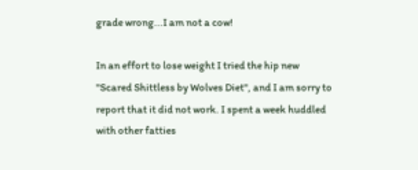grade wrong...I am not a cow!

In an effort to lose weight I tried the hip new "Scared Shittless by Wolves Diet", and I am sorry to report that it did not work. I spent a week huddled with other fatties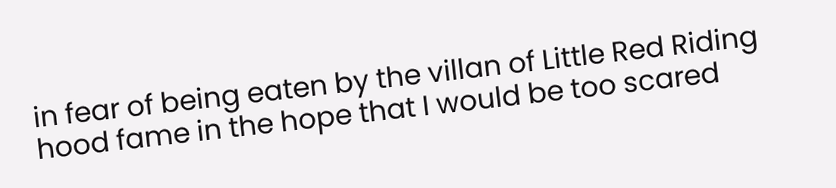in fear of being eaten by the villan of Little Red Riding hood fame in the hope that I would be too scared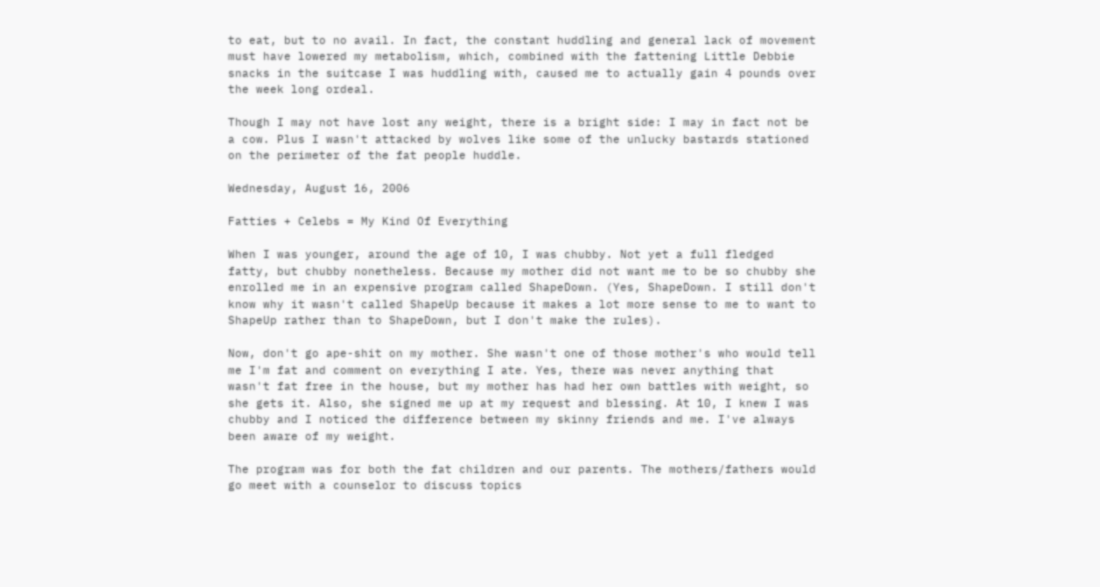to eat, but to no avail. In fact, the constant huddling and general lack of movement must have lowered my metabolism, which, combined with the fattening Little Debbie snacks in the suitcase I was huddling with, caused me to actually gain 4 pounds over the week long ordeal.

Though I may not have lost any weight, there is a bright side: I may in fact not be a cow. Plus I wasn't attacked by wolves like some of the unlucky bastards stationed on the perimeter of the fat people huddle.

Wednesday, August 16, 2006

Fatties + Celebs = My Kind Of Everything

When I was younger, around the age of 10, I was chubby. Not yet a full fledged fatty, but chubby nonetheless. Because my mother did not want me to be so chubby she enrolled me in an expensive program called ShapeDown. (Yes, ShapeDown. I still don't know why it wasn't called ShapeUp because it makes a lot more sense to me to want to ShapeUp rather than to ShapeDown, but I don't make the rules).

Now, don't go ape-shit on my mother. She wasn't one of those mother's who would tell me I'm fat and comment on everything I ate. Yes, there was never anything that wasn't fat free in the house, but my mother has had her own battles with weight, so she gets it. Also, she signed me up at my request and blessing. At 10, I knew I was chubby and I noticed the difference between my skinny friends and me. I've always been aware of my weight.

The program was for both the fat children and our parents. The mothers/fathers would go meet with a counselor to discuss topics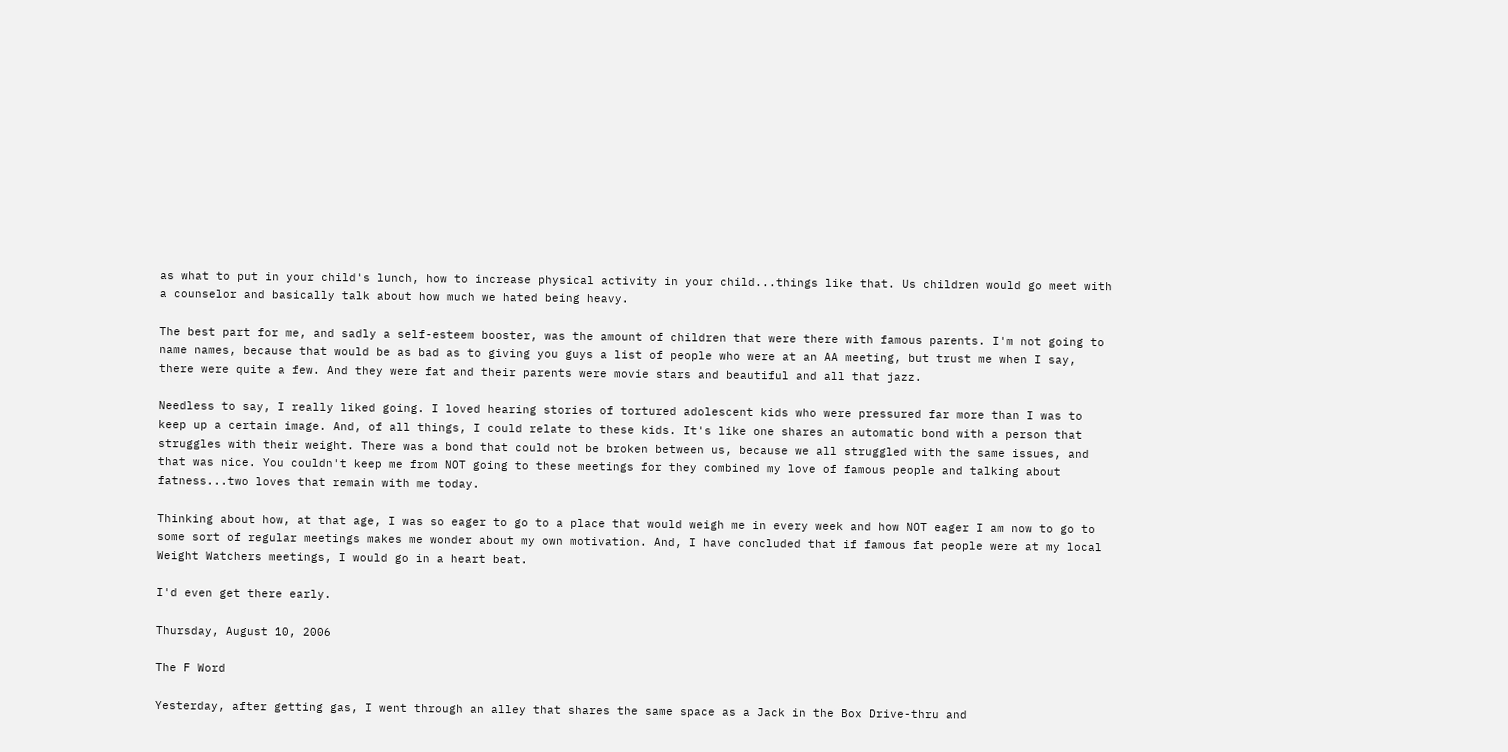as what to put in your child's lunch, how to increase physical activity in your child...things like that. Us children would go meet with a counselor and basically talk about how much we hated being heavy.

The best part for me, and sadly a self-esteem booster, was the amount of children that were there with famous parents. I'm not going to name names, because that would be as bad as to giving you guys a list of people who were at an AA meeting, but trust me when I say, there were quite a few. And they were fat and their parents were movie stars and beautiful and all that jazz.

Needless to say, I really liked going. I loved hearing stories of tortured adolescent kids who were pressured far more than I was to keep up a certain image. And, of all things, I could relate to these kids. It's like one shares an automatic bond with a person that struggles with their weight. There was a bond that could not be broken between us, because we all struggled with the same issues, and that was nice. You couldn't keep me from NOT going to these meetings for they combined my love of famous people and talking about fatness...two loves that remain with me today.

Thinking about how, at that age, I was so eager to go to a place that would weigh me in every week and how NOT eager I am now to go to some sort of regular meetings makes me wonder about my own motivation. And, I have concluded that if famous fat people were at my local Weight Watchers meetings, I would go in a heart beat.

I'd even get there early.

Thursday, August 10, 2006

The F Word

Yesterday, after getting gas, I went through an alley that shares the same space as a Jack in the Box Drive-thru and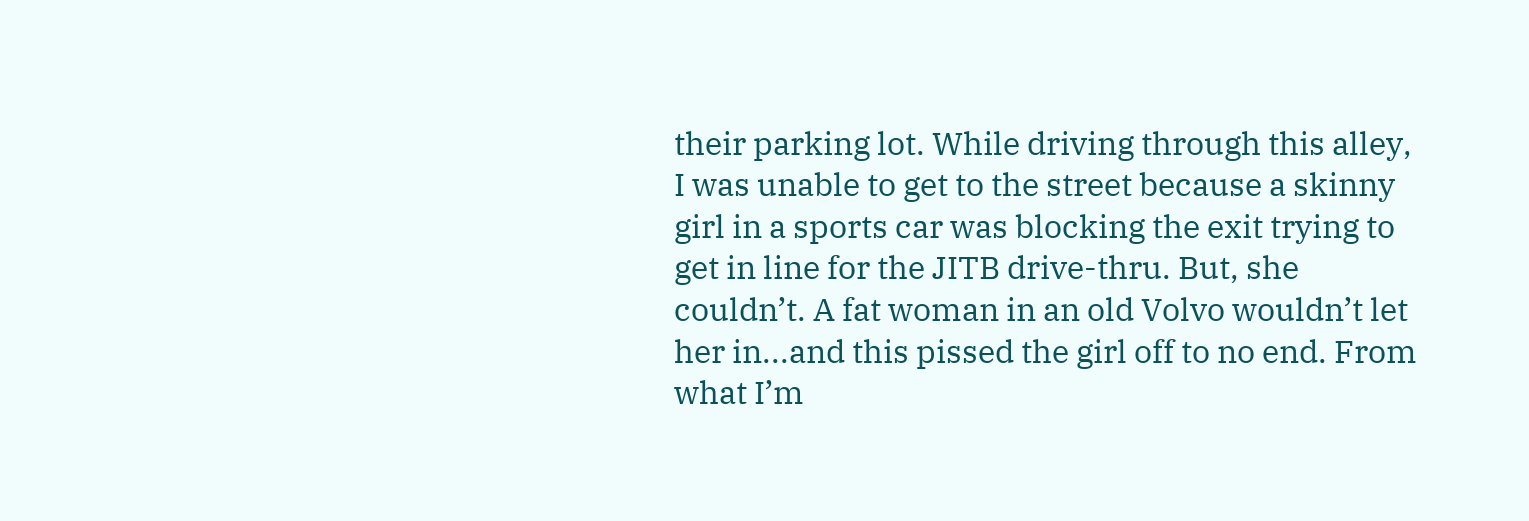their parking lot. While driving through this alley, I was unable to get to the street because a skinny girl in a sports car was blocking the exit trying to get in line for the JITB drive-thru. But, she couldn’t. A fat woman in an old Volvo wouldn’t let her in...and this pissed the girl off to no end. From what I’m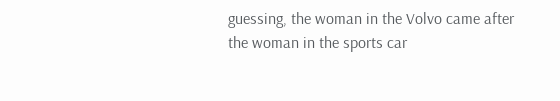guessing, the woman in the Volvo came after the woman in the sports car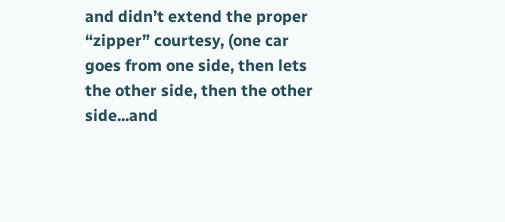and didn’t extend the proper “zipper” courtesy, (one car goes from one side, then lets the other side, then the other side...and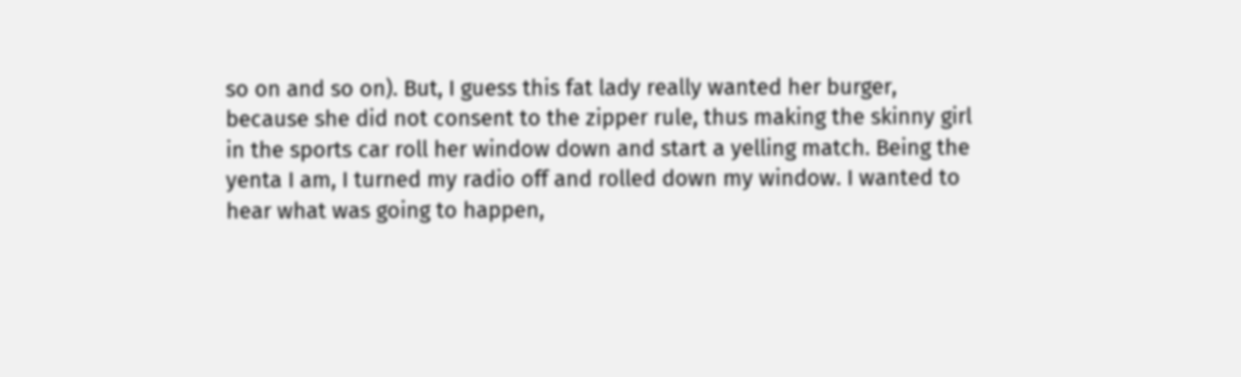so on and so on). But, I guess this fat lady really wanted her burger, because she did not consent to the zipper rule, thus making the skinny girl in the sports car roll her window down and start a yelling match. Being the yenta I am, I turned my radio off and rolled down my window. I wanted to hear what was going to happen,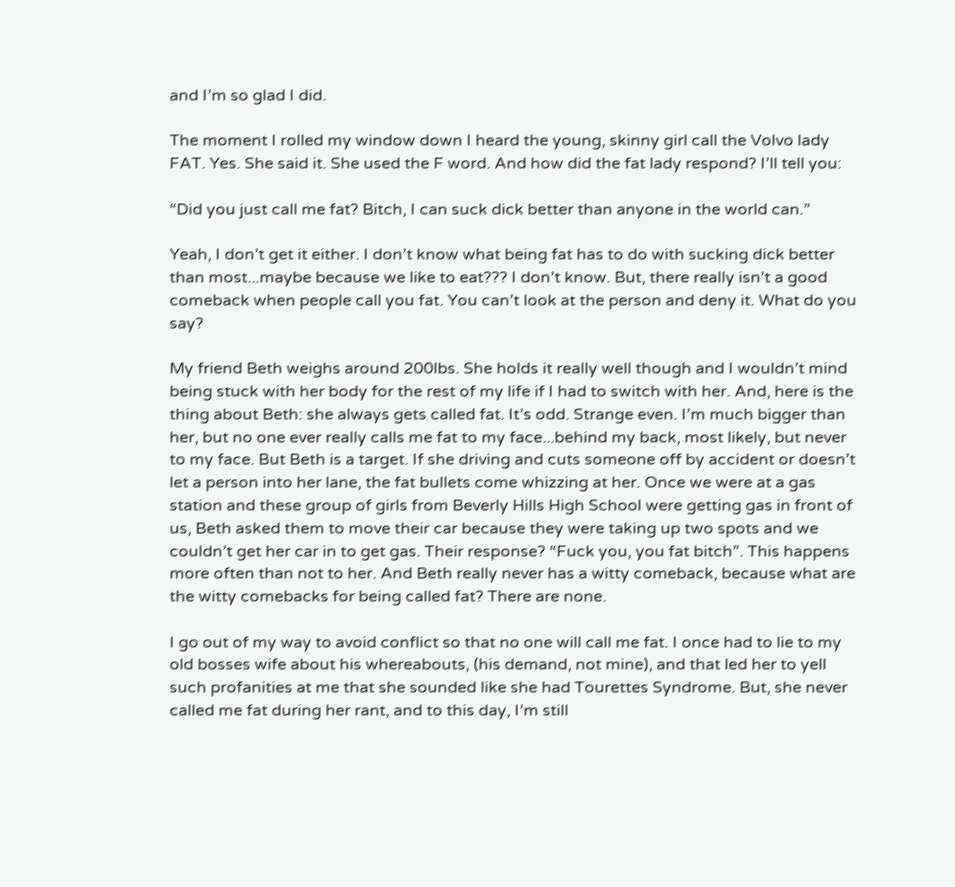and I’m so glad I did.

The moment I rolled my window down I heard the young, skinny girl call the Volvo lady FAT. Yes. She said it. She used the F word. And how did the fat lady respond? I’ll tell you:

“Did you just call me fat? Bitch, I can suck dick better than anyone in the world can.”

Yeah, I don’t get it either. I don’t know what being fat has to do with sucking dick better than most...maybe because we like to eat??? I don’t know. But, there really isn’t a good comeback when people call you fat. You can’t look at the person and deny it. What do you say?

My friend Beth weighs around 200lbs. She holds it really well though and I wouldn’t mind being stuck with her body for the rest of my life if I had to switch with her. And, here is the thing about Beth: she always gets called fat. It’s odd. Strange even. I’m much bigger than her, but no one ever really calls me fat to my face...behind my back, most likely, but never to my face. But Beth is a target. If she driving and cuts someone off by accident or doesn’t let a person into her lane, the fat bullets come whizzing at her. Once we were at a gas station and these group of girls from Beverly Hills High School were getting gas in front of us, Beth asked them to move their car because they were taking up two spots and we couldn’t get her car in to get gas. Their response? “Fuck you, you fat bitch”. This happens more often than not to her. And Beth really never has a witty comeback, because what are the witty comebacks for being called fat? There are none.

I go out of my way to avoid conflict so that no one will call me fat. I once had to lie to my old bosses wife about his whereabouts, (his demand, not mine), and that led her to yell such profanities at me that she sounded like she had Tourettes Syndrome. But, she never called me fat during her rant, and to this day, I’m still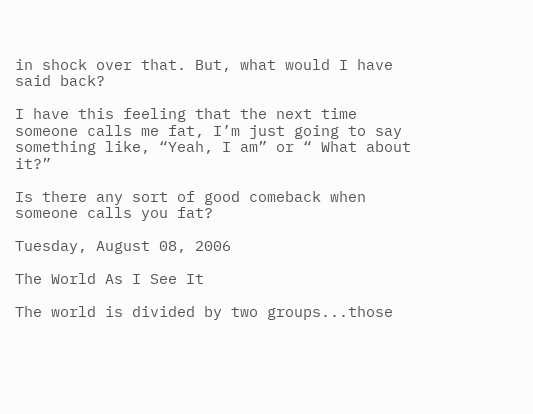in shock over that. But, what would I have said back?

I have this feeling that the next time someone calls me fat, I’m just going to say something like, “Yeah, I am” or “ What about it?”

Is there any sort of good comeback when someone calls you fat?

Tuesday, August 08, 2006

The World As I See It

The world is divided by two groups...those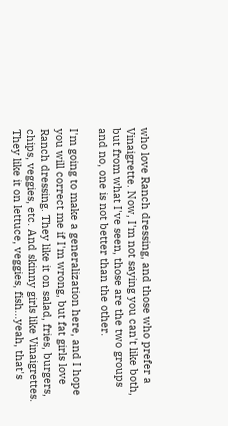who love Ranch dressing, and those who prefer a Vinaigrette. Now, I'm not saying you can't like both, but from what I've seen, those are the two groups and no, one is not better than the other.

I'm going to make a generalization here, and I hope you will correct me if I'm wrong, but fat girls love Ranch dressing. They like it on salad, fries, burgers, chips, veggies, etc. And skinny girls like Vinaigrettes. They like it on lettuce, veggies, fish...yeah, that's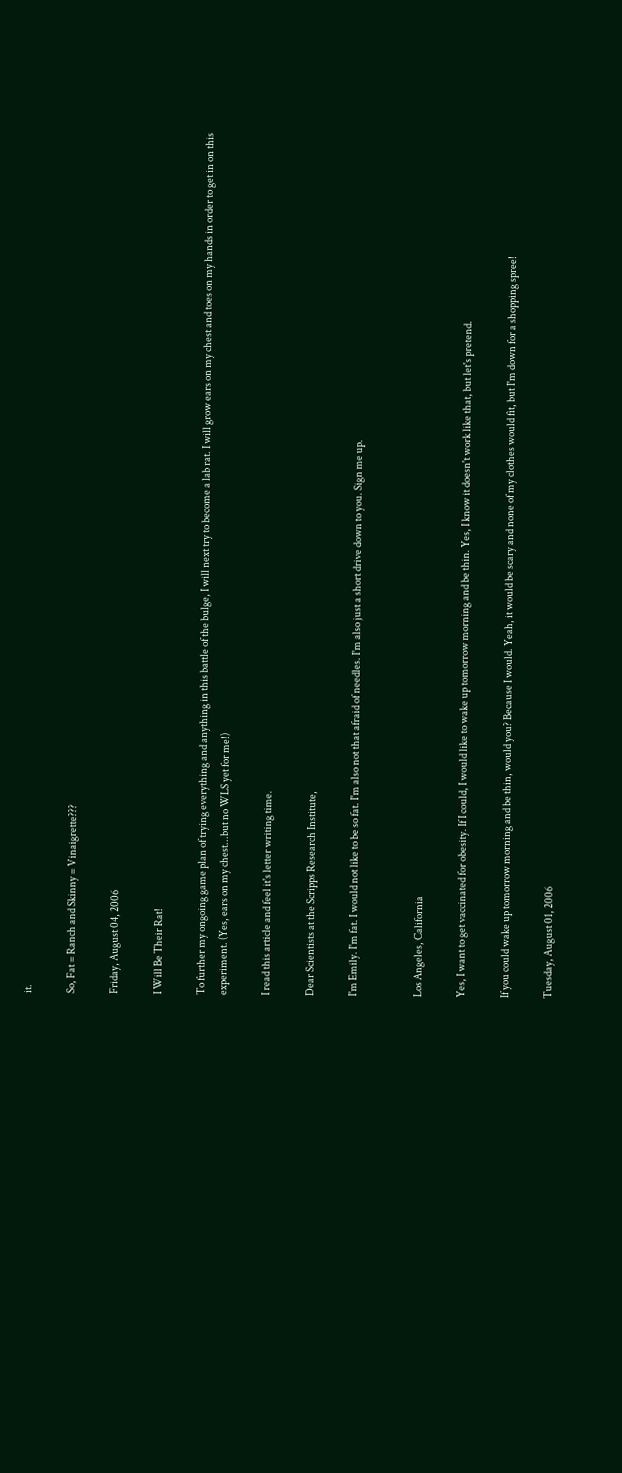it.

So, Fat = Ranch and Skinny = Vinaigrette???

Friday, August 04, 2006

I Will Be Their Rat!

To further my ongoing game plan of trying everything and anything in this battle of the bulge, I will next try to become a lab rat. I will grow ears on my chest and toes on my hands in order to get in on this experiment. (Yes, ears on my chest...but no WLS yet for me!)

I read this article and feel it's letter writing time.

Dear Scientists at the Scripps Research Institute,

I'm Emily. I'm fat. I would not like to be so fat. I'm also not that afraid of needles. I'm also just a short drive down to you. Sign me up.


Los Angeles, California

Yes, I want to get vaccinated for obesity. If I could, I would like to wake up tomorrow morning and be thin. Yes, I know it doesn't work like that, but let's pretend.

If you could wake up tomorrow morning and be thin, would you? Because I would. Yeah, it would be scary and none of my clothes would fit, but I'm down for a shopping spree!

Tuesday, August 01, 2006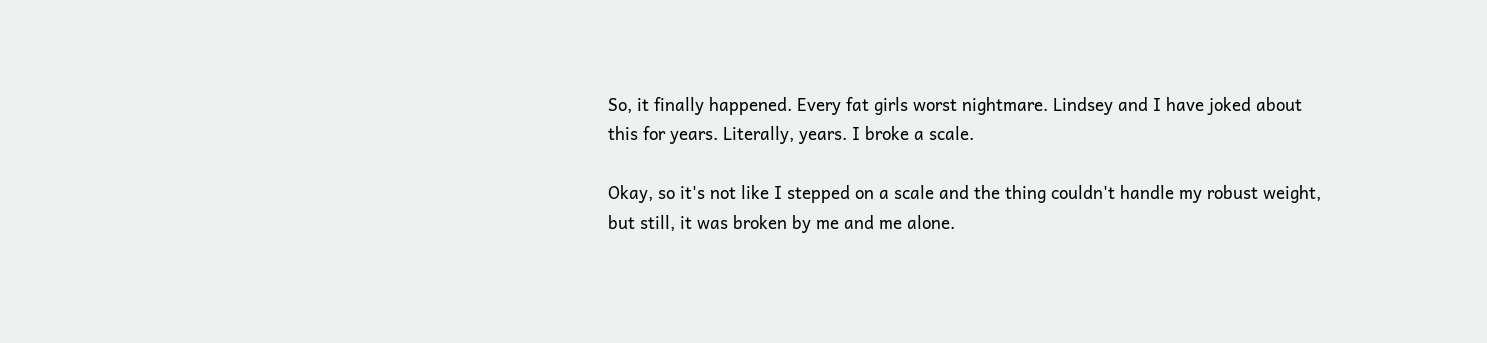So, it finally happened. Every fat girls worst nightmare. Lindsey and I have joked about this for years. Literally, years. I broke a scale.

Okay, so it's not like I stepped on a scale and the thing couldn't handle my robust weight, but still, it was broken by me and me alone.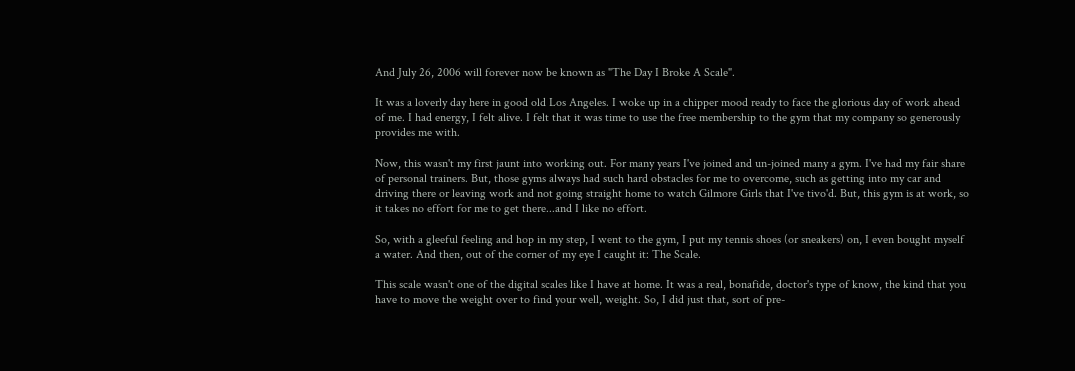And July 26, 2006 will forever now be known as "The Day I Broke A Scale".

It was a loverly day here in good old Los Angeles. I woke up in a chipper mood ready to face the glorious day of work ahead of me. I had energy, I felt alive. I felt that it was time to use the free membership to the gym that my company so generously provides me with.

Now, this wasn't my first jaunt into working out. For many years I've joined and un-joined many a gym. I've had my fair share of personal trainers. But, those gyms always had such hard obstacles for me to overcome, such as getting into my car and driving there or leaving work and not going straight home to watch Gilmore Girls that I've tivo'd. But, this gym is at work, so it takes no effort for me to get there...and I like no effort.

So, with a gleeful feeling and hop in my step, I went to the gym, I put my tennis shoes (or sneakers) on, I even bought myself a water. And then, out of the corner of my eye I caught it: The Scale.

This scale wasn't one of the digital scales like I have at home. It was a real, bonafide, doctor's type of know, the kind that you have to move the weight over to find your well, weight. So, I did just that, sort of pre-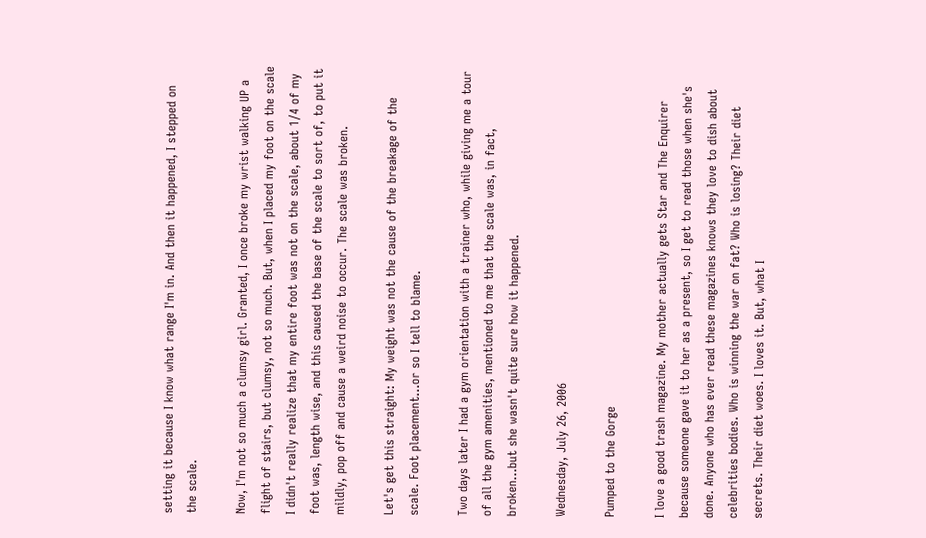setting it because I know what range I'm in. And then it happened, I stepped on the scale.

Now, I'm not so much a clumsy girl. Granted, I once broke my wrist walking UP a flight of stairs, but clumsy, not so much. But, when I placed my foot on the scale I didn't really realize that my entire foot was not on the scale, about 1/4 of my foot was, length wise, and this caused the base of the scale to sort of, to put it mildly, pop off and cause a weird noise to occur. The scale was broken.

Let's get this straight: My weight was not the cause of the breakage of the scale. Foot placement...or so I tell to blame.

Two days later I had a gym orientation with a trainer who, while giving me a tour of all the gym amenities, mentioned to me that the scale was, in fact, broken...but she wasn't quite sure how it happened.

Wednesday, July 26, 2006

Pumped to the Gorge

I love a good trash magazine. My mother actually gets Star and The Enquirer because someone gave it to her as a present, so I get to read those when she's done. Anyone who has ever read these magazines knows they love to dish about celebrities bodies. Who is winning the war on fat? Who is losing? Their diet secrets. Their diet woes. I loves it. But, what I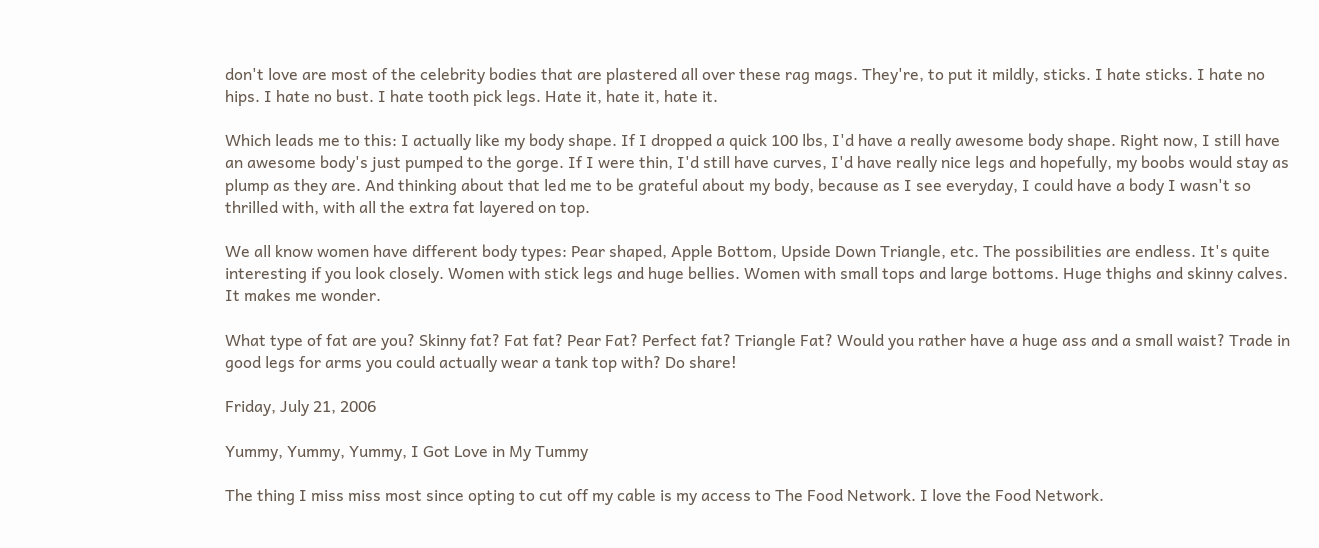don't love are most of the celebrity bodies that are plastered all over these rag mags. They're, to put it mildly, sticks. I hate sticks. I hate no hips. I hate no bust. I hate tooth pick legs. Hate it, hate it, hate it.

Which leads me to this: I actually like my body shape. If I dropped a quick 100 lbs, I'd have a really awesome body shape. Right now, I still have an awesome body's just pumped to the gorge. If I were thin, I'd still have curves, I'd have really nice legs and hopefully, my boobs would stay as plump as they are. And thinking about that led me to be grateful about my body, because as I see everyday, I could have a body I wasn't so thrilled with, with all the extra fat layered on top.

We all know women have different body types: Pear shaped, Apple Bottom, Upside Down Triangle, etc. The possibilities are endless. It's quite interesting if you look closely. Women with stick legs and huge bellies. Women with small tops and large bottoms. Huge thighs and skinny calves. It makes me wonder.

What type of fat are you? Skinny fat? Fat fat? Pear Fat? Perfect fat? Triangle Fat? Would you rather have a huge ass and a small waist? Trade in good legs for arms you could actually wear a tank top with? Do share!

Friday, July 21, 2006

Yummy, Yummy, Yummy, I Got Love in My Tummy

The thing I miss miss most since opting to cut off my cable is my access to The Food Network. I love the Food Network.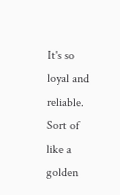It's so loyal and reliable. Sort of like a golden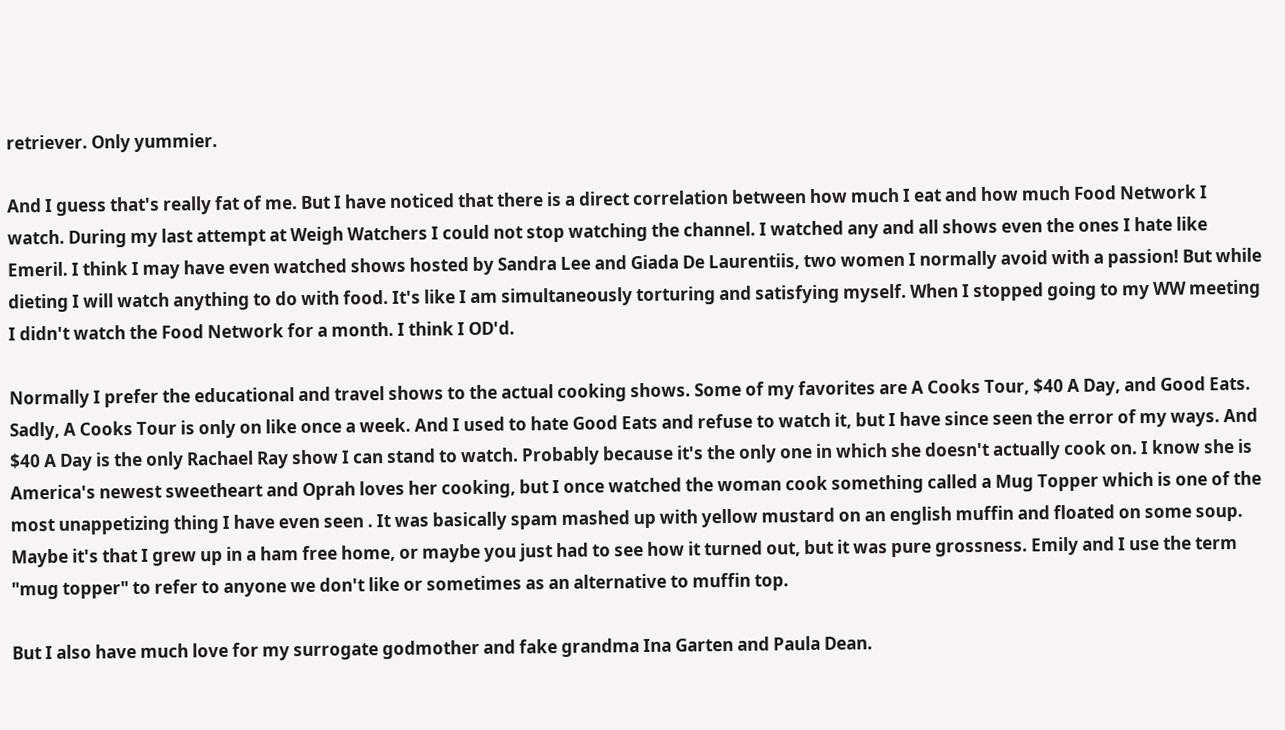retriever. Only yummier.

And I guess that's really fat of me. But I have noticed that there is a direct correlation between how much I eat and how much Food Network I watch. During my last attempt at Weigh Watchers I could not stop watching the channel. I watched any and all shows even the ones I hate like Emeril. I think I may have even watched shows hosted by Sandra Lee and Giada De Laurentiis, two women I normally avoid with a passion! But while dieting I will watch anything to do with food. It's like I am simultaneously torturing and satisfying myself. When I stopped going to my WW meeting I didn't watch the Food Network for a month. I think I OD'd.

Normally I prefer the educational and travel shows to the actual cooking shows. Some of my favorites are A Cooks Tour, $40 A Day, and Good Eats. Sadly, A Cooks Tour is only on like once a week. And I used to hate Good Eats and refuse to watch it, but I have since seen the error of my ways. And $40 A Day is the only Rachael Ray show I can stand to watch. Probably because it's the only one in which she doesn't actually cook on. I know she is America's newest sweetheart and Oprah loves her cooking, but I once watched the woman cook something called a Mug Topper which is one of the most unappetizing thing I have even seen . It was basically spam mashed up with yellow mustard on an english muffin and floated on some soup. Maybe it's that I grew up in a ham free home, or maybe you just had to see how it turned out, but it was pure grossness. Emily and I use the term "mug topper" to refer to anyone we don't like or sometimes as an alternative to muffin top.

But I also have much love for my surrogate godmother and fake grandma Ina Garten and Paula Dean.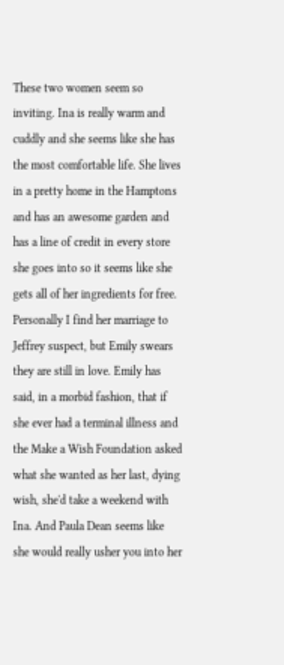These two women seem so inviting. Ina is really warm and cuddly and she seems like she has the most comfortable life. She lives in a pretty home in the Hamptons and has an awesome garden and has a line of credit in every store she goes into so it seems like she gets all of her ingredients for free. Personally I find her marriage to Jeffrey suspect, but Emily swears they are still in love. Emily has said, in a morbid fashion, that if she ever had a terminal illness and the Make a Wish Foundation asked what she wanted as her last, dying wish, she'd take a weekend with Ina. And Paula Dean seems like she would really usher you into her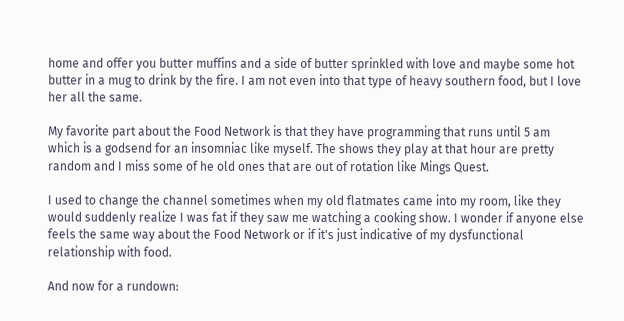home and offer you butter muffins and a side of butter sprinkled with love and maybe some hot butter in a mug to drink by the fire. I am not even into that type of heavy southern food, but I love her all the same.

My favorite part about the Food Network is that they have programming that runs until 5 am which is a godsend for an insomniac like myself. The shows they play at that hour are pretty random and I miss some of he old ones that are out of rotation like Mings Quest.

I used to change the channel sometimes when my old flatmates came into my room, like they would suddenly realize I was fat if they saw me watching a cooking show. I wonder if anyone else feels the same way about the Food Network or if it's just indicative of my dysfunctional relationship with food.

And now for a rundown: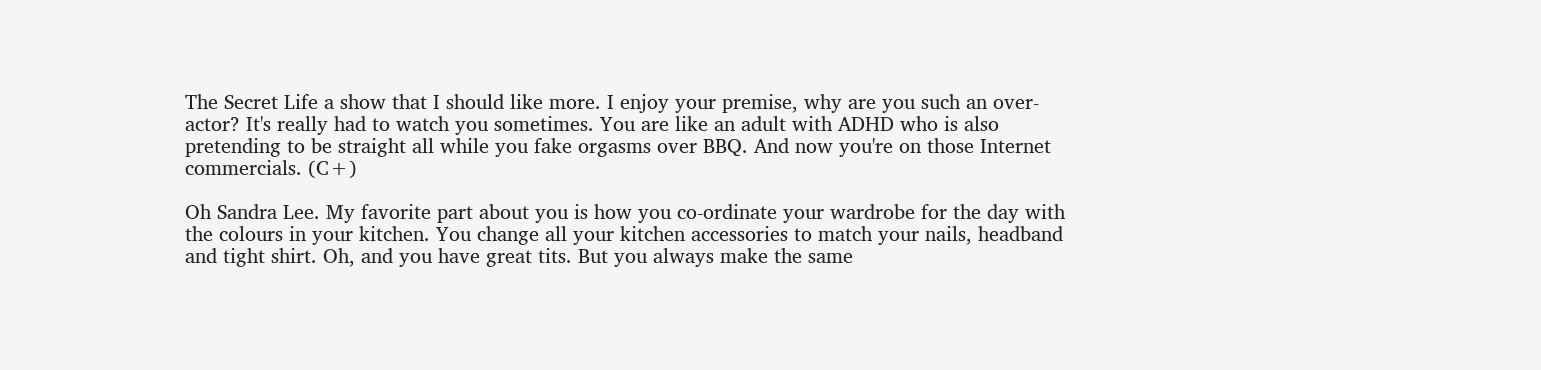The Secret Life a show that I should like more. I enjoy your premise, why are you such an over-actor? It's really had to watch you sometimes. You are like an adult with ADHD who is also pretending to be straight all while you fake orgasms over BBQ. And now you're on those Internet commercials. (C+)

Oh Sandra Lee. My favorite part about you is how you co-ordinate your wardrobe for the day with the colours in your kitchen. You change all your kitchen accessories to match your nails, headband and tight shirt. Oh, and you have great tits. But you always make the same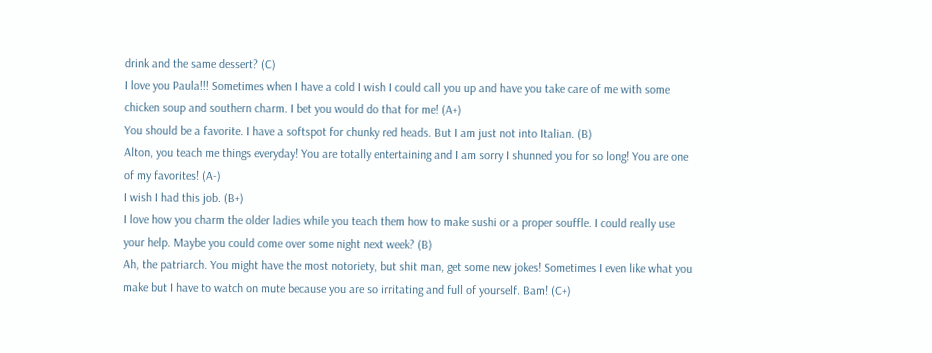drink and the same dessert? (C)
I love you Paula!!! Sometimes when I have a cold I wish I could call you up and have you take care of me with some chicken soup and southern charm. I bet you would do that for me! (A+)
You should be a favorite. I have a softspot for chunky red heads. But I am just not into Italian. (B)
Alton, you teach me things everyday! You are totally entertaining and I am sorry I shunned you for so long! You are one of my favorites! (A-)
I wish I had this job. (B+)
I love how you charm the older ladies while you teach them how to make sushi or a proper souffle. I could really use your help. Maybe you could come over some night next week? (B)
Ah, the patriarch. You might have the most notoriety, but shit man, get some new jokes! Sometimes I even like what you make but I have to watch on mute because you are so irritating and full of yourself. Bam! (C+)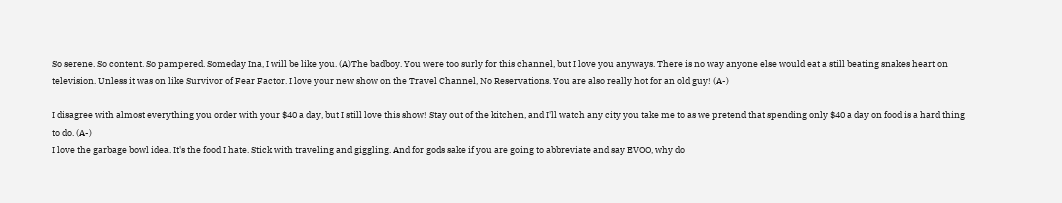So serene. So content. So pampered. Someday Ina, I will be like you. (A)The badboy. You were too surly for this channel, but I love you anyways. There is no way anyone else would eat a still beating snakes heart on television. Unless it was on like Survivor of Fear Factor. I love your new show on the Travel Channel, No Reservations. You are also really hot for an old guy! (A-)

I disagree with almost everything you order with your $40 a day, but I still love this show! Stay out of the kitchen, and I'll watch any city you take me to as we pretend that spending only $40 a day on food is a hard thing to do. (A-)
I love the garbage bowl idea. It's the food I hate. Stick with traveling and giggling. And for gods sake if you are going to abbreviate and say EVOO, why do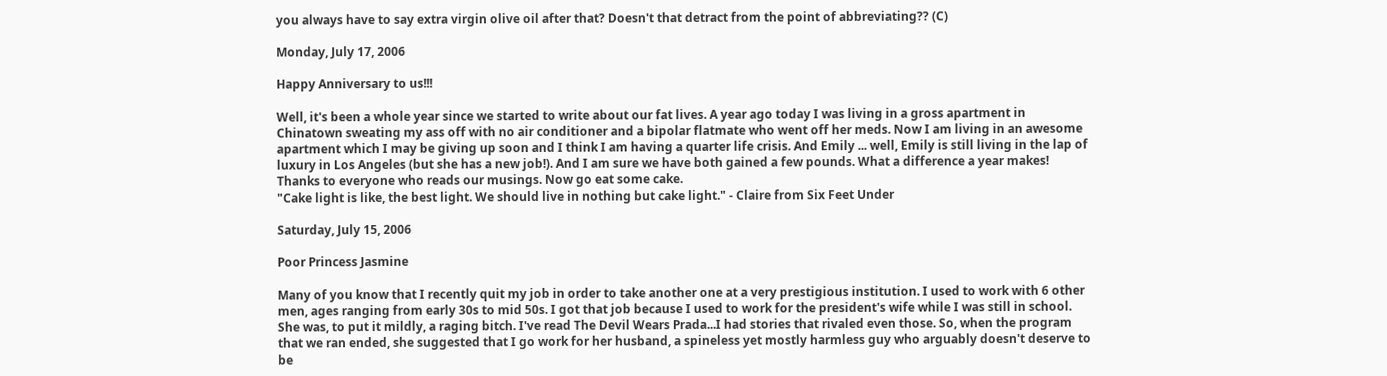you always have to say extra virgin olive oil after that? Doesn't that detract from the point of abbreviating?? (C)

Monday, July 17, 2006

Happy Anniversary to us!!!

Well, it's been a whole year since we started to write about our fat lives. A year ago today I was living in a gross apartment in Chinatown sweating my ass off with no air conditioner and a bipolar flatmate who went off her meds. Now I am living in an awesome apartment which I may be giving up soon and I think I am having a quarter life crisis. And Emily ... well, Emily is still living in the lap of luxury in Los Angeles (but she has a new job!). And I am sure we have both gained a few pounds. What a difference a year makes! Thanks to everyone who reads our musings. Now go eat some cake.
"Cake light is like, the best light. We should live in nothing but cake light." - Claire from Six Feet Under

Saturday, July 15, 2006

Poor Princess Jasmine

Many of you know that I recently quit my job in order to take another one at a very prestigious institution. I used to work with 6 other men, ages ranging from early 30s to mid 50s. I got that job because I used to work for the president's wife while I was still in school. She was, to put it mildly, a raging bitch. I've read The Devil Wears Prada...I had stories that rivaled even those. So, when the program that we ran ended, she suggested that I go work for her husband, a spineless yet mostly harmless guy who arguably doesn't deserve to be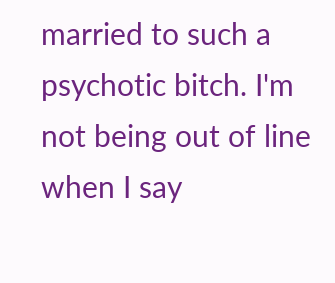married to such a psychotic bitch. I'm not being out of line when I say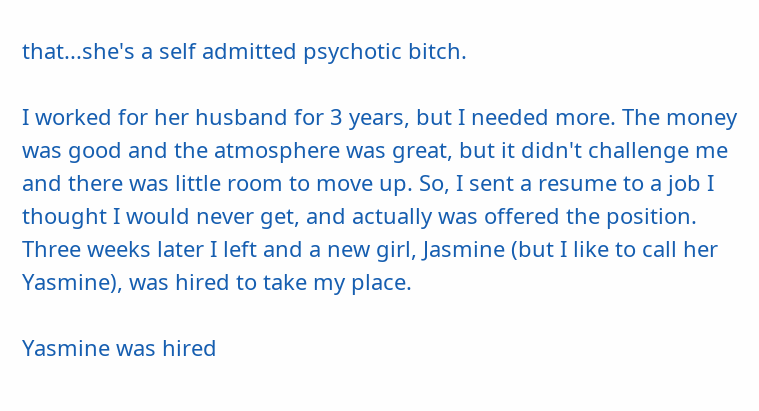that...she's a self admitted psychotic bitch.

I worked for her husband for 3 years, but I needed more. The money was good and the atmosphere was great, but it didn't challenge me and there was little room to move up. So, I sent a resume to a job I thought I would never get, and actually was offered the position. Three weeks later I left and a new girl, Jasmine (but I like to call her Yasmine), was hired to take my place.

Yasmine was hired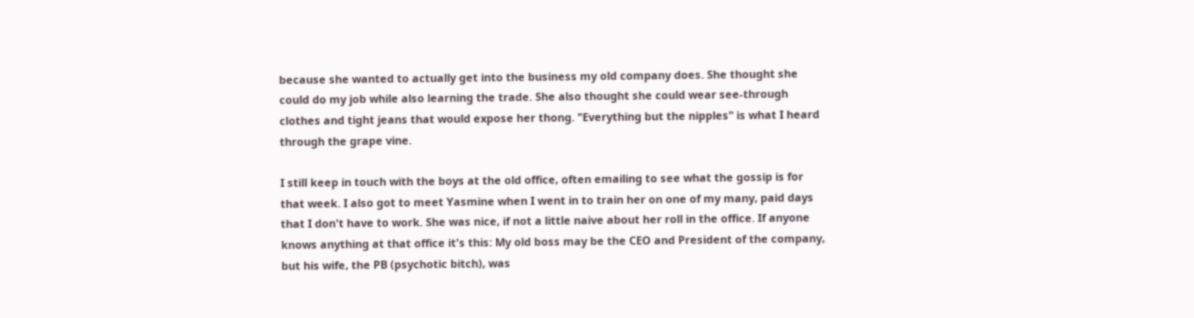because she wanted to actually get into the business my old company does. She thought she could do my job while also learning the trade. She also thought she could wear see-through clothes and tight jeans that would expose her thong. "Everything but the nipples" is what I heard through the grape vine.

I still keep in touch with the boys at the old office, often emailing to see what the gossip is for that week. I also got to meet Yasmine when I went in to train her on one of my many, paid days that I don't have to work. She was nice, if not a little naive about her roll in the office. If anyone knows anything at that office it's this: My old boss may be the CEO and President of the company, but his wife, the PB (psychotic bitch), was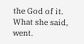the God of it. What she said, went.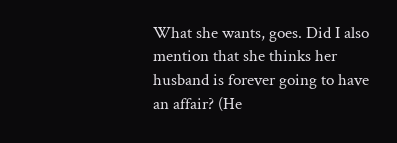What she wants, goes. Did I also mention that she thinks her husband is forever going to have an affair? (He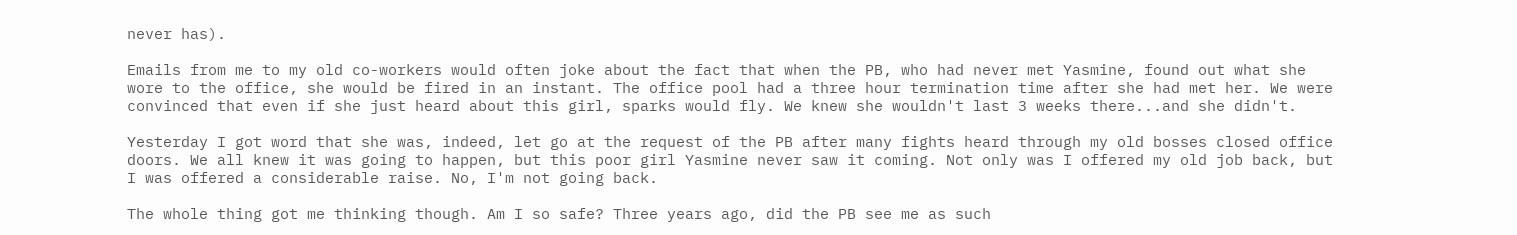never has).

Emails from me to my old co-workers would often joke about the fact that when the PB, who had never met Yasmine, found out what she wore to the office, she would be fired in an instant. The office pool had a three hour termination time after she had met her. We were convinced that even if she just heard about this girl, sparks would fly. We knew she wouldn't last 3 weeks there...and she didn't.

Yesterday I got word that she was, indeed, let go at the request of the PB after many fights heard through my old bosses closed office doors. We all knew it was going to happen, but this poor girl Yasmine never saw it coming. Not only was I offered my old job back, but I was offered a considerable raise. No, I'm not going back.

The whole thing got me thinking though. Am I so safe? Three years ago, did the PB see me as such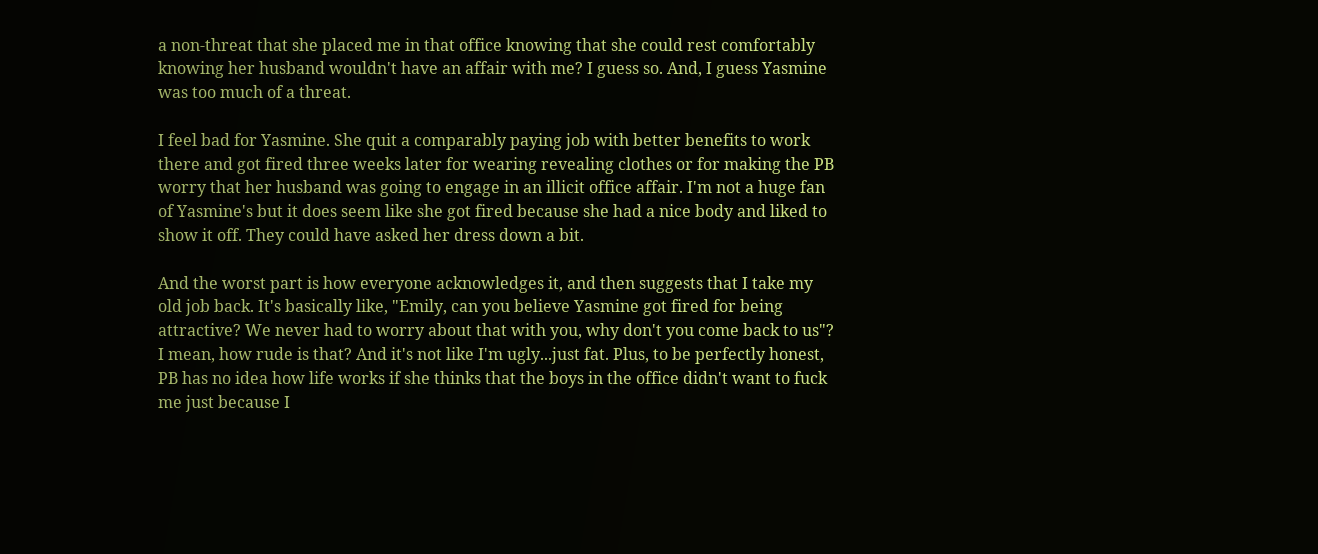a non-threat that she placed me in that office knowing that she could rest comfortably knowing her husband wouldn't have an affair with me? I guess so. And, I guess Yasmine was too much of a threat.

I feel bad for Yasmine. She quit a comparably paying job with better benefits to work there and got fired three weeks later for wearing revealing clothes or for making the PB worry that her husband was going to engage in an illicit office affair. I'm not a huge fan of Yasmine's but it does seem like she got fired because she had a nice body and liked to show it off. They could have asked her dress down a bit.

And the worst part is how everyone acknowledges it, and then suggests that I take my old job back. It's basically like, "Emily, can you believe Yasmine got fired for being attractive? We never had to worry about that with you, why don't you come back to us"? I mean, how rude is that? And it's not like I'm ugly...just fat. Plus, to be perfectly honest, PB has no idea how life works if she thinks that the boys in the office didn't want to fuck me just because I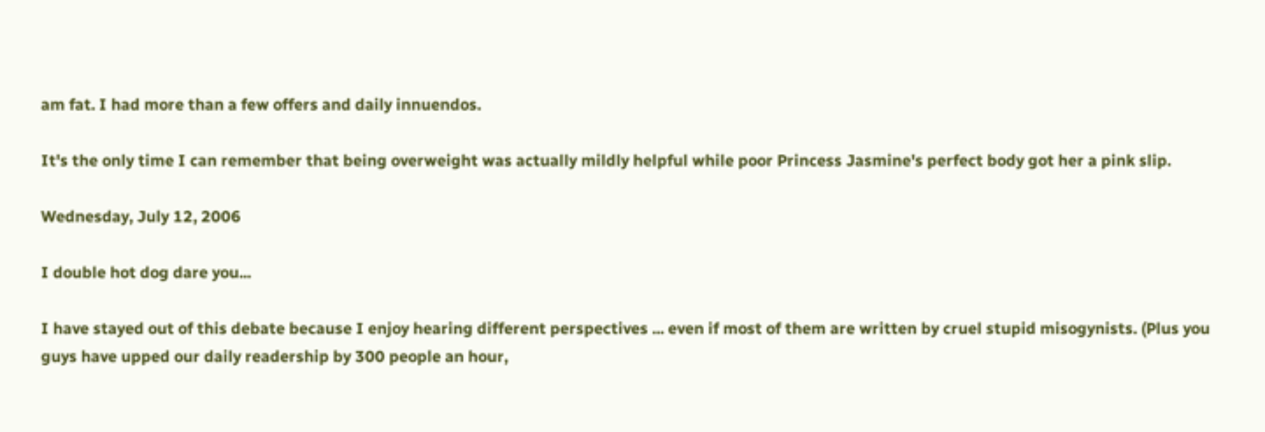am fat. I had more than a few offers and daily innuendos.

It's the only time I can remember that being overweight was actually mildly helpful while poor Princess Jasmine's perfect body got her a pink slip.

Wednesday, July 12, 2006

I double hot dog dare you...

I have stayed out of this debate because I enjoy hearing different perspectives ... even if most of them are written by cruel stupid misogynists. (Plus you guys have upped our daily readership by 300 people an hour,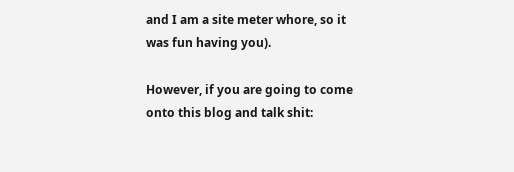and I am a site meter whore, so it was fun having you).

However, if you are going to come onto this blog and talk shit: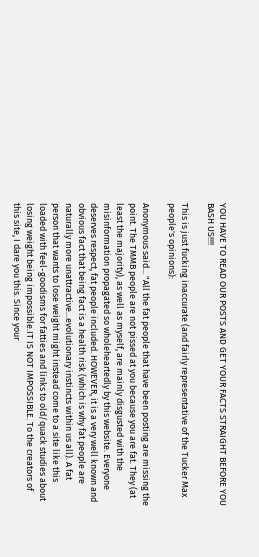YOU HAVE TO READ OUR POSTS AND GET YOUR FACTS STRAIGHT BEFORE YOU BASH US!!!!

This is just fucking inaccurate (and fairly representative of the Tucker Max people's opinions):

Anonymous said... "All the fat people that have been posting are missing the point. The TMMB people are not pissed at you because you are fat. They (at least the majority), as well as myself, are mainly disgusted with the misinformation propagated so wholeheartedly by this website. Everyone deserves respect, fat people included. HOWEVER, it is a very well known and obvious fact that being fact is a health risk (which is why fat people are naturally more unattractive...evolutionary instincts within us all). A fat person that wants to lose weight might instead come to a site like this loaded with feel-goodisms for fatties and links to old/quack studies about losing weight being impossible.IT IS NOT IMPOSSIBLE. To the creators of this site, I dare you this. Since your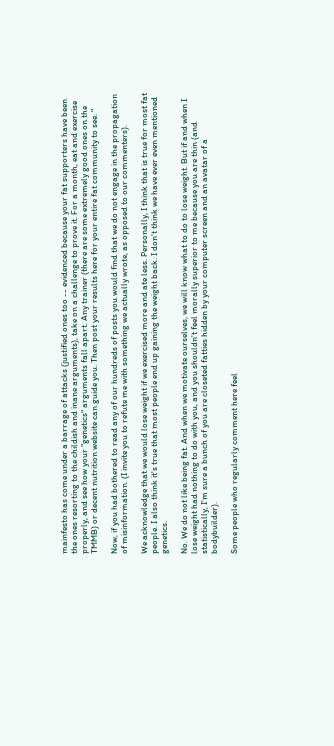mainfesto has come under a barrage of attacks (justified ones too -- evidenced because your fat supporters have been the ones resorting to the childish and inane arguments), take on a challenge to prove it. For a month, eat and exercise properly, and see how your "genetics" arguments fall apart. Any trainer (there are some extremely good ones on the TMMB) or decent nutrition website can guide you. Then post your results here for your entire fat community to see. "

Now, if you had bothered to read any of our hundreds of posts you would find that we do not engage in the propagation of misinformation. (I invite you to refute me with something we actually wrote, as opposed to our commenters).

We acknowledge that we would lose weight if we exercised more and ate less. Personally, I think that is true for most fat people. I also think it's true that most people end up gaining the weight back. I don't think we have ever even mentioned genetics.

No. We do not like being fat. And when we motivate ourselves, we will know what to do to lose weight. But if and when I lose weight had nothing to do with you, and you shouldn't feel morally superior to me because you are thin (and statistically, I'm sure a bunch of you are closeted fatties hidden by your computer screen and an avatar of a bodybuilder).

Some people who regularly comment here feel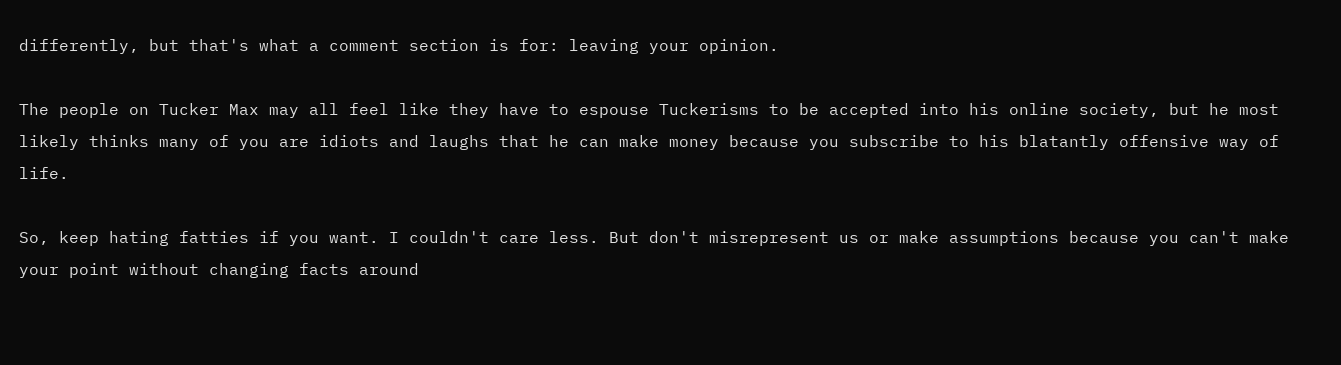differently, but that's what a comment section is for: leaving your opinion.

The people on Tucker Max may all feel like they have to espouse Tuckerisms to be accepted into his online society, but he most likely thinks many of you are idiots and laughs that he can make money because you subscribe to his blatantly offensive way of life.

So, keep hating fatties if you want. I couldn't care less. But don't misrepresent us or make assumptions because you can't make your point without changing facts around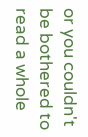or you couldn't be bothered to read a whole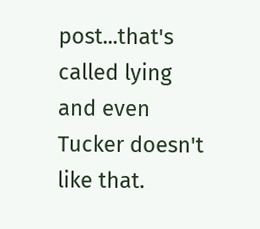post...that's called lying and even Tucker doesn't like that.